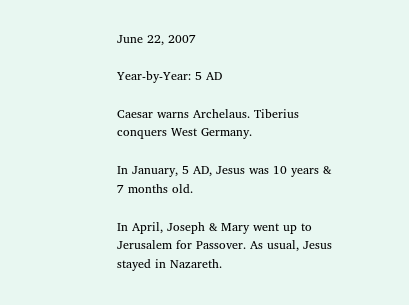June 22, 2007

Year-by-Year: 5 AD

Caesar warns Archelaus. Tiberius conquers West Germany.

In January, 5 AD, Jesus was 10 years & 7 months old.

In April, Joseph & Mary went up to Jerusalem for Passover. As usual, Jesus stayed in Nazareth.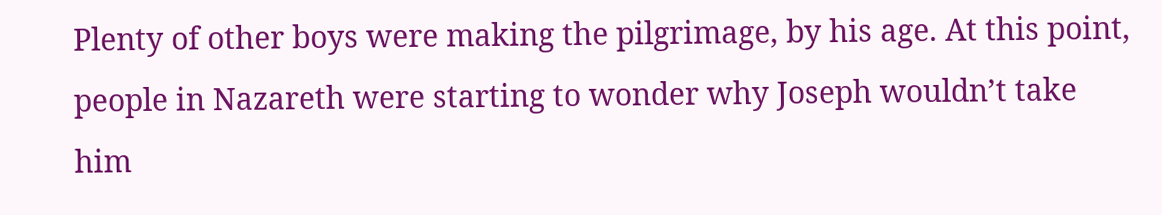Plenty of other boys were making the pilgrimage, by his age. At this point, people in Nazareth were starting to wonder why Joseph wouldn’t take him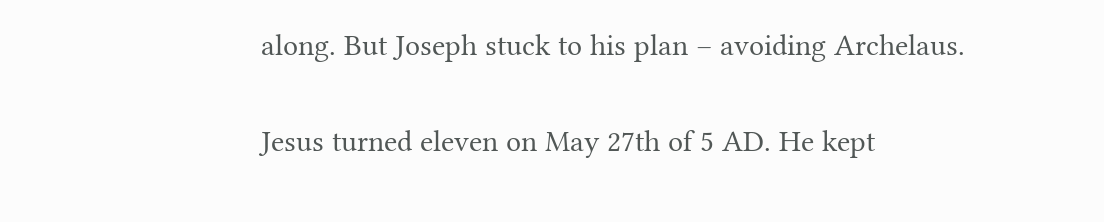along. But Joseph stuck to his plan – avoiding Archelaus.

Jesus turned eleven on May 27th of 5 AD. He kept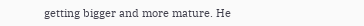getting bigger and more mature. He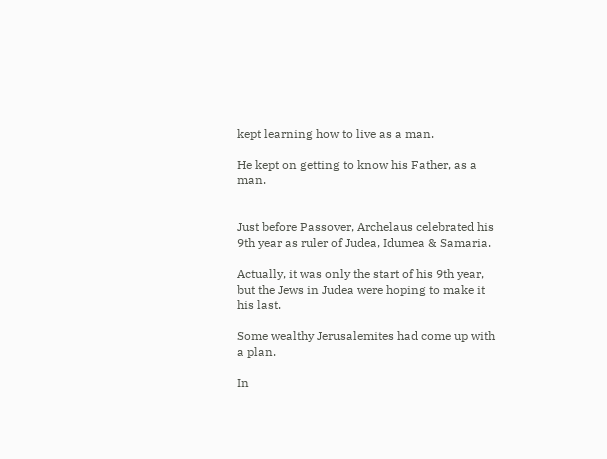kept learning how to live as a man.

He kept on getting to know his Father, as a man.


Just before Passover, Archelaus celebrated his 9th year as ruler of Judea, Idumea & Samaria.

Actually, it was only the start of his 9th year, but the Jews in Judea were hoping to make it his last.

Some wealthy Jerusalemites had come up with a plan.

In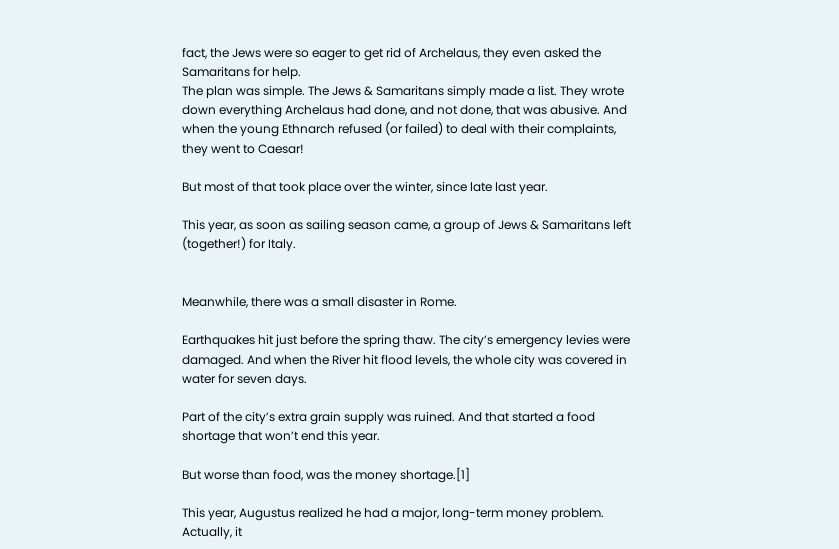fact, the Jews were so eager to get rid of Archelaus, they even asked the Samaritans for help.
The plan was simple. The Jews & Samaritans simply made a list. They wrote down everything Archelaus had done, and not done, that was abusive. And when the young Ethnarch refused (or failed) to deal with their complaints, they went to Caesar!

But most of that took place over the winter, since late last year.

This year, as soon as sailing season came, a group of Jews & Samaritans left (together!) for Italy.


Meanwhile, there was a small disaster in Rome.

Earthquakes hit just before the spring thaw. The city’s emergency levies were damaged. And when the River hit flood levels, the whole city was covered in water for seven days.

Part of the city’s extra grain supply was ruined. And that started a food shortage that won’t end this year.

But worse than food, was the money shortage.[1]

This year, Augustus realized he had a major, long-term money problem. Actually, it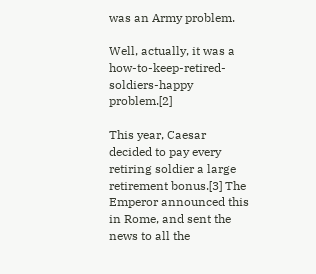was an Army problem.

Well, actually, it was a how-to-keep-retired-soldiers-happy problem.[2]

This year, Caesar decided to pay every retiring soldier a large retirement bonus.[3] The Emperor announced this in Rome, and sent the news to all the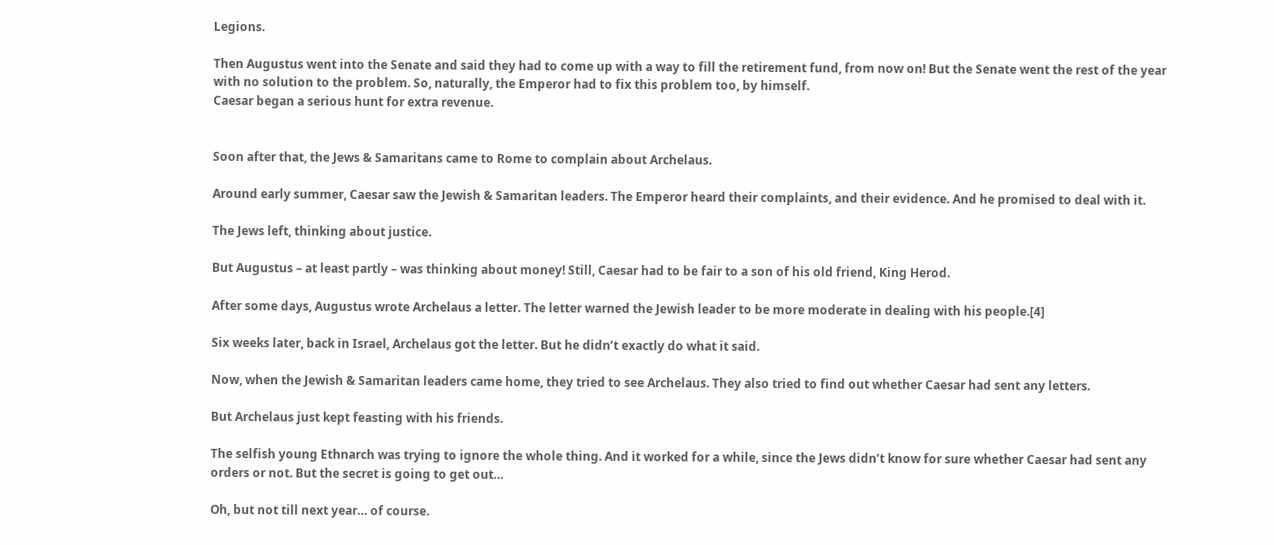Legions.

Then Augustus went into the Senate and said they had to come up with a way to fill the retirement fund, from now on! But the Senate went the rest of the year with no solution to the problem. So, naturally, the Emperor had to fix this problem too, by himself.
Caesar began a serious hunt for extra revenue.


Soon after that, the Jews & Samaritans came to Rome to complain about Archelaus.

Around early summer, Caesar saw the Jewish & Samaritan leaders. The Emperor heard their complaints, and their evidence. And he promised to deal with it.

The Jews left, thinking about justice.

But Augustus – at least partly – was thinking about money! Still, Caesar had to be fair to a son of his old friend, King Herod.

After some days, Augustus wrote Archelaus a letter. The letter warned the Jewish leader to be more moderate in dealing with his people.[4]

Six weeks later, back in Israel, Archelaus got the letter. But he didn’t exactly do what it said.

Now, when the Jewish & Samaritan leaders came home, they tried to see Archelaus. They also tried to find out whether Caesar had sent any letters.

But Archelaus just kept feasting with his friends.

The selfish young Ethnarch was trying to ignore the whole thing. And it worked for a while, since the Jews didn’t know for sure whether Caesar had sent any orders or not. But the secret is going to get out…

Oh, but not till next year… of course.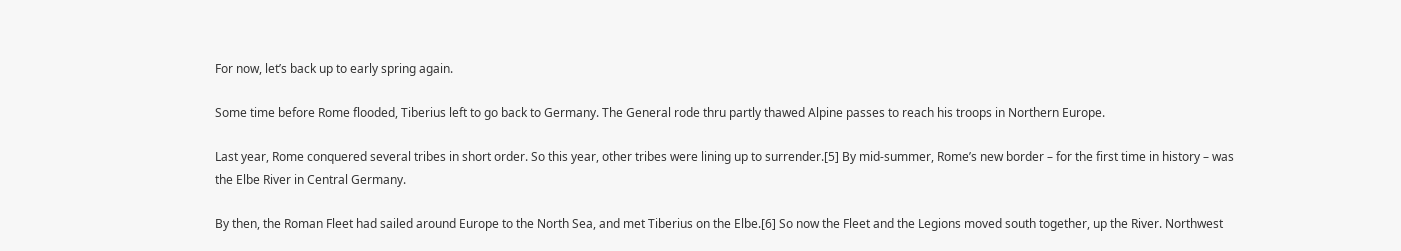For now, let’s back up to early spring again.

Some time before Rome flooded, Tiberius left to go back to Germany. The General rode thru partly thawed Alpine passes to reach his troops in Northern Europe.

Last year, Rome conquered several tribes in short order. So this year, other tribes were lining up to surrender.[5] By mid-summer, Rome’s new border – for the first time in history – was the Elbe River in Central Germany.

By then, the Roman Fleet had sailed around Europe to the North Sea, and met Tiberius on the Elbe.[6] So now the Fleet and the Legions moved south together, up the River. Northwest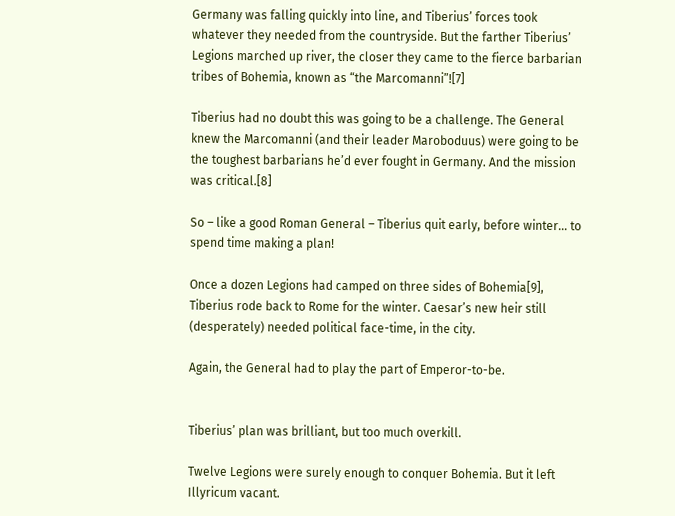Germany was falling quickly into line, and Tiberius’ forces took whatever they needed from the countryside. But the farther Tiberius’ Legions marched up river, the closer they came to the fierce barbarian tribes of Bohemia, known as “the Marcomanni”![7]

Tiberius had no doubt this was going to be a challenge. The General knew the Marcomanni (and their leader Maroboduus) were going to be the toughest barbarians he’d ever fought in Germany. And the mission was critical.[8]

So – like a good Roman General – Tiberius quit early, before winter… to spend time making a plan!

Once a dozen Legions had camped on three sides of Bohemia[9], Tiberius rode back to Rome for the winter. Caesar’s new heir still (desperately) needed political face-time, in the city.

Again, the General had to play the part of Emperor-to-be.


Tiberius’ plan was brilliant, but too much overkill.

Twelve Legions were surely enough to conquer Bohemia. But it left Illyricum vacant.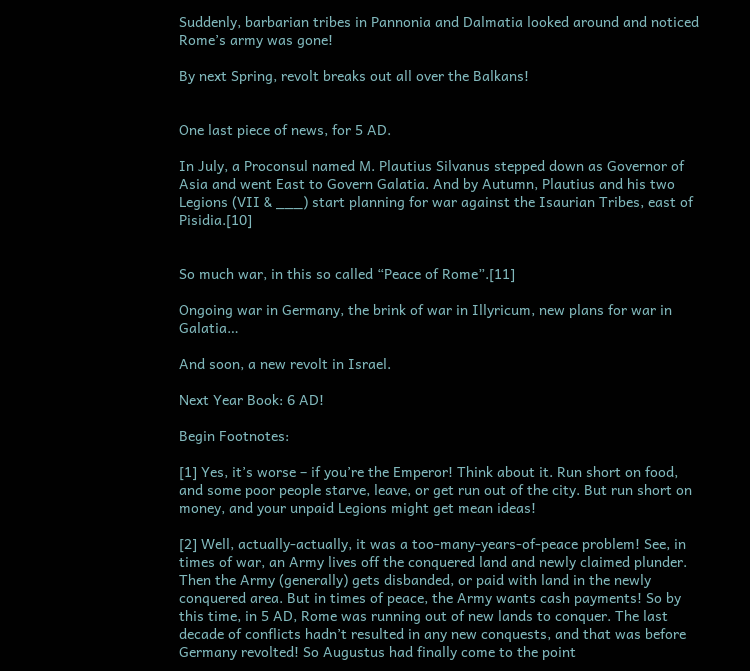Suddenly, barbarian tribes in Pannonia and Dalmatia looked around and noticed Rome’s army was gone!

By next Spring, revolt breaks out all over the Balkans!


One last piece of news, for 5 AD.

In July, a Proconsul named M. Plautius Silvanus stepped down as Governor of Asia and went East to Govern Galatia. And by Autumn, Plautius and his two Legions (VII & ___) start planning for war against the Isaurian Tribes, east of Pisidia.[10]


So much war, in this so called “Peace of Rome”.[11]

Ongoing war in Germany, the brink of war in Illyricum, new plans for war in Galatia…

And soon, a new revolt in Israel.

Next Year Book: 6 AD!

Begin Footnotes:

[1] Yes, it’s worse – if you’re the Emperor! Think about it. Run short on food, and some poor people starve, leave, or get run out of the city. But run short on money, and your unpaid Legions might get mean ideas!

[2] Well, actually-actually, it was a too-many-years-of-peace problem! See, in times of war, an Army lives off the conquered land and newly claimed plunder. Then the Army (generally) gets disbanded, or paid with land in the newly conquered area. But in times of peace, the Army wants cash payments! So by this time, in 5 AD, Rome was running out of new lands to conquer. The last decade of conflicts hadn’t resulted in any new conquests, and that was before Germany revolted! So Augustus had finally come to the point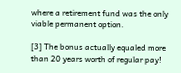where a retirement fund was the only viable permanent option.

[3] The bonus actually equaled more than 20 years worth of regular pay!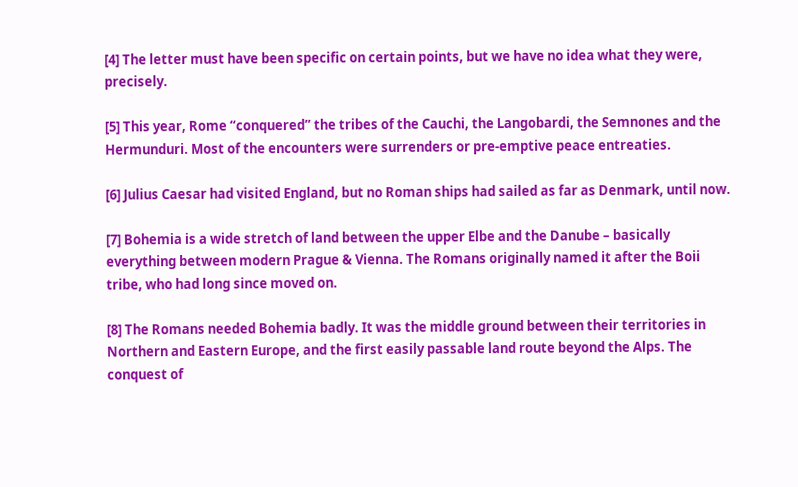[4] The letter must have been specific on certain points, but we have no idea what they were, precisely.

[5] This year, Rome “conquered” the tribes of the Cauchi, the Langobardi, the Semnones and the Hermunduri. Most of the encounters were surrenders or pre-emptive peace entreaties.

[6] Julius Caesar had visited England, but no Roman ships had sailed as far as Denmark, until now.

[7] Bohemia is a wide stretch of land between the upper Elbe and the Danube – basically everything between modern Prague & Vienna. The Romans originally named it after the Boii tribe, who had long since moved on.

[8] The Romans needed Bohemia badly. It was the middle ground between their territories in Northern and Eastern Europe, and the first easily passable land route beyond the Alps. The conquest of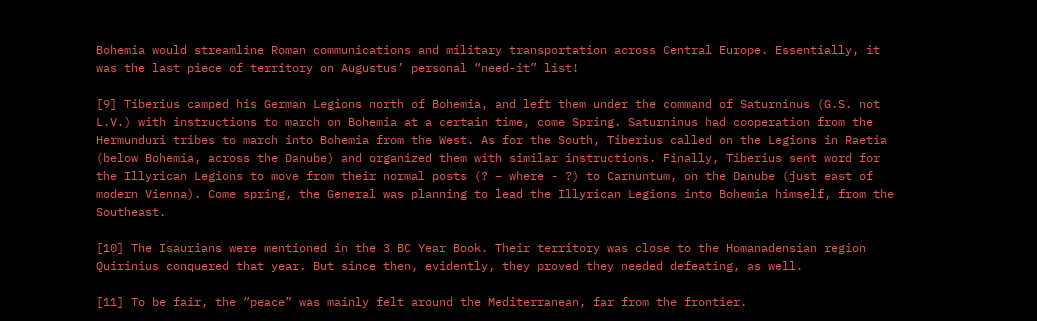Bohemia would streamline Roman communications and military transportation across Central Europe. Essentially, it was the last piece of territory on Augustus’ personal “need-it” list!

[9] Tiberius camped his German Legions north of Bohemia, and left them under the command of Saturninus (G.S. not L.V.) with instructions to march on Bohemia at a certain time, come Spring. Saturninus had cooperation from the Hermunduri tribes to march into Bohemia from the West. As for the South, Tiberius called on the Legions in Raetia (below Bohemia, across the Danube) and organized them with similar instructions. Finally, Tiberius sent word for the Illyrican Legions to move from their normal posts (? – where - ?) to Carnuntum, on the Danube (just east of modern Vienna). Come spring, the General was planning to lead the Illyrican Legions into Bohemia himself, from the Southeast.

[10] The Isaurians were mentioned in the 3 BC Year Book. Their territory was close to the Homanadensian region Quirinius conquered that year. But since then, evidently, they proved they needed defeating, as well.

[11] To be fair, the “peace” was mainly felt around the Mediterranean, far from the frontier.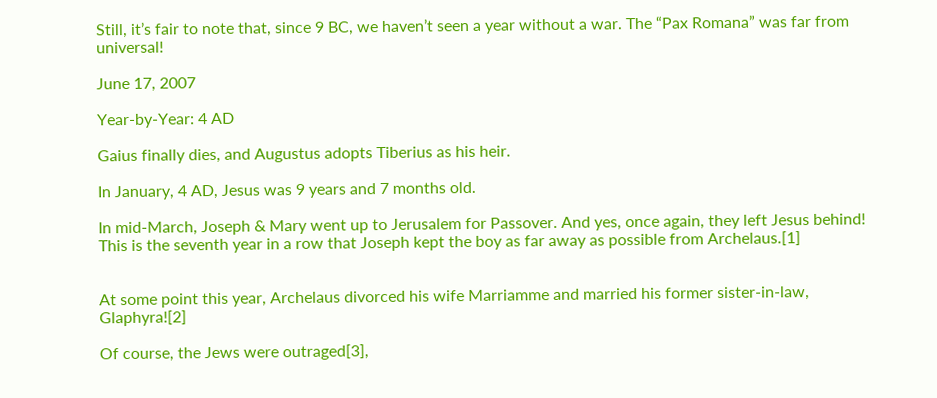Still, it’s fair to note that, since 9 BC, we haven’t seen a year without a war. The “Pax Romana” was far from universal!

June 17, 2007

Year-by-Year: 4 AD

Gaius finally dies, and Augustus adopts Tiberius as his heir.

In January, 4 AD, Jesus was 9 years and 7 months old.

In mid-March, Joseph & Mary went up to Jerusalem for Passover. And yes, once again, they left Jesus behind! This is the seventh year in a row that Joseph kept the boy as far away as possible from Archelaus.[1]


At some point this year, Archelaus divorced his wife Marriamme and married his former sister-in-law, Glaphyra![2]

Of course, the Jews were outraged[3],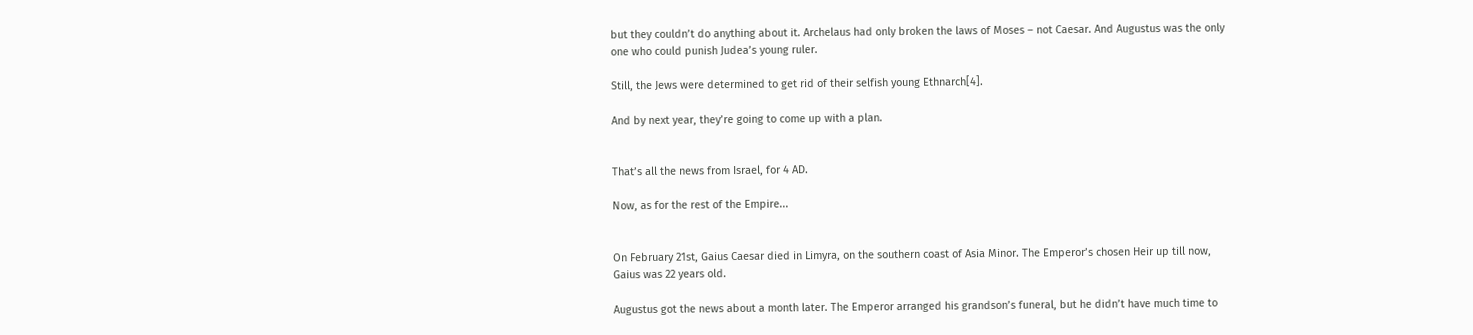but they couldn’t do anything about it. Archelaus had only broken the laws of Moses – not Caesar. And Augustus was the only one who could punish Judea’s young ruler.

Still, the Jews were determined to get rid of their selfish young Ethnarch[4].

And by next year, they’re going to come up with a plan.


That’s all the news from Israel, for 4 AD.

Now, as for the rest of the Empire...


On February 21st, Gaius Caesar died in Limyra, on the southern coast of Asia Minor. The Emperor’s chosen Heir up till now, Gaius was 22 years old.

Augustus got the news about a month later. The Emperor arranged his grandson’s funeral, but he didn’t have much time to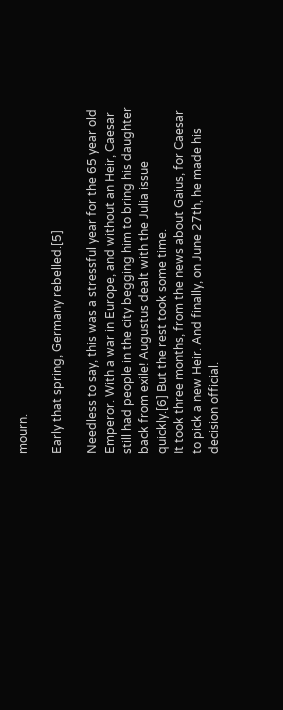mourn.

Early that spring, Germany rebelled.[5]

Needless to say, this was a stressful year for the 65 year old Emperor. With a war in Europe, and without an Heir, Caesar still had people in the city begging him to bring his daughter back from exile! Augustus dealt with the Julia issue quickly.[6] But the rest took some time.
It took three months, from the news about Gaius, for Caesar to pick a new Heir. And finally, on June 27th, he made his decision official.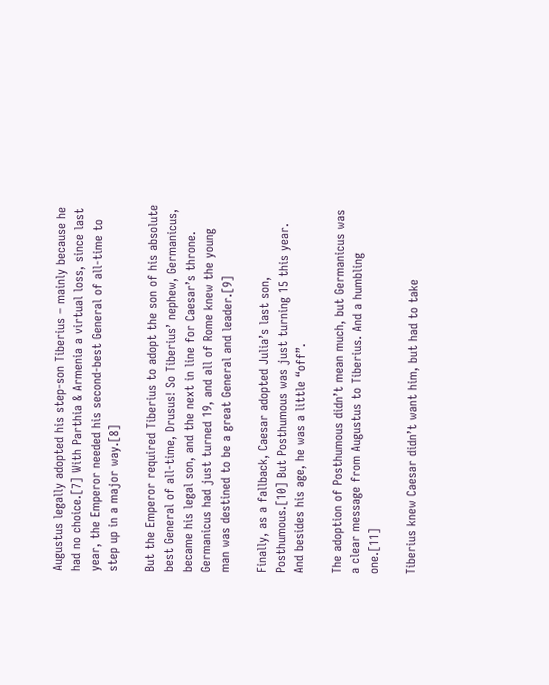Augustus legally adopted his step-son Tiberius – mainly because he had no choice.[7] With Parthia & Armenia a virtual loss, since last year, the Emperor needed his second-best General of all-time to step up in a major way.[8]

But the Emperor required Tiberius to adopt the son of his absolute best General of all-time, Drusus! So Tiberius’ nephew, Germanicus, became his legal son, and the next in line for Caesar’s throne. Germanicus had just turned 19, and all of Rome knew the young man was destined to be a great General and leader.[9]

Finally, as a fallback, Caesar adopted Julia’s last son, Posthumous.[10] But Posthumous was just turning 15 this year. And besides his age, he was a little “off”.

The adoption of Posthumous didn’t mean much, but Germanicus was a clear message from Augustus to Tiberius. And a humbling one.[11]

Tiberius knew Caesar didn’t want him, but had to take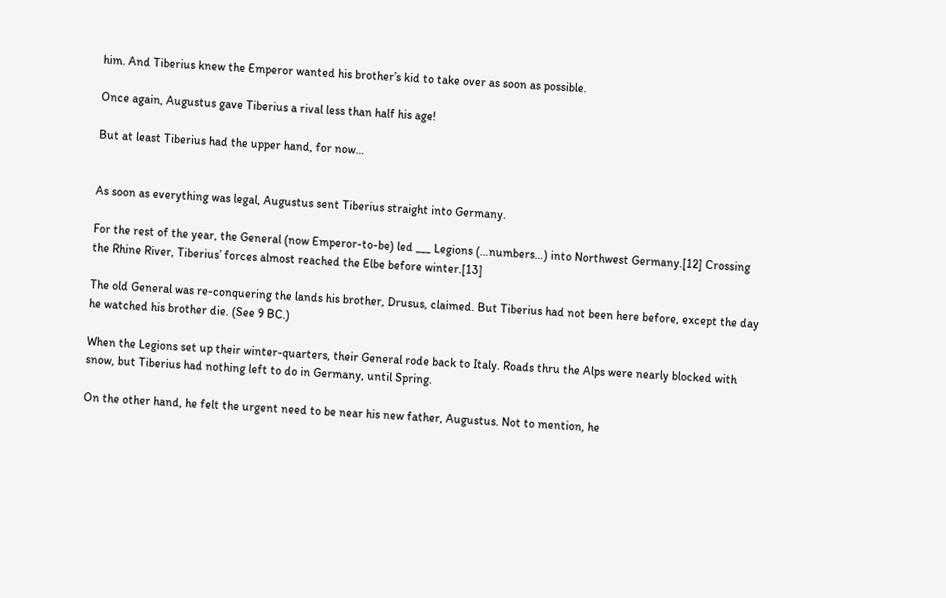him. And Tiberius knew the Emperor wanted his brother’s kid to take over as soon as possible.

Once again, Augustus gave Tiberius a rival less than half his age!

But at least Tiberius had the upper hand, for now…


As soon as everything was legal, Augustus sent Tiberius straight into Germany.

For the rest of the year, the General (now Emperor-to-be) led ___ Legions (…numbers…) into Northwest Germany.[12] Crossing the Rhine River, Tiberius’ forces almost reached the Elbe before winter.[13]

The old General was re-conquering the lands his brother, Drusus, claimed. But Tiberius had not been here before, except the day he watched his brother die. (See 9 BC.)

When the Legions set up their winter-quarters, their General rode back to Italy. Roads thru the Alps were nearly blocked with snow, but Tiberius had nothing left to do in Germany, until Spring.

On the other hand, he felt the urgent need to be near his new father, Augustus. Not to mention, he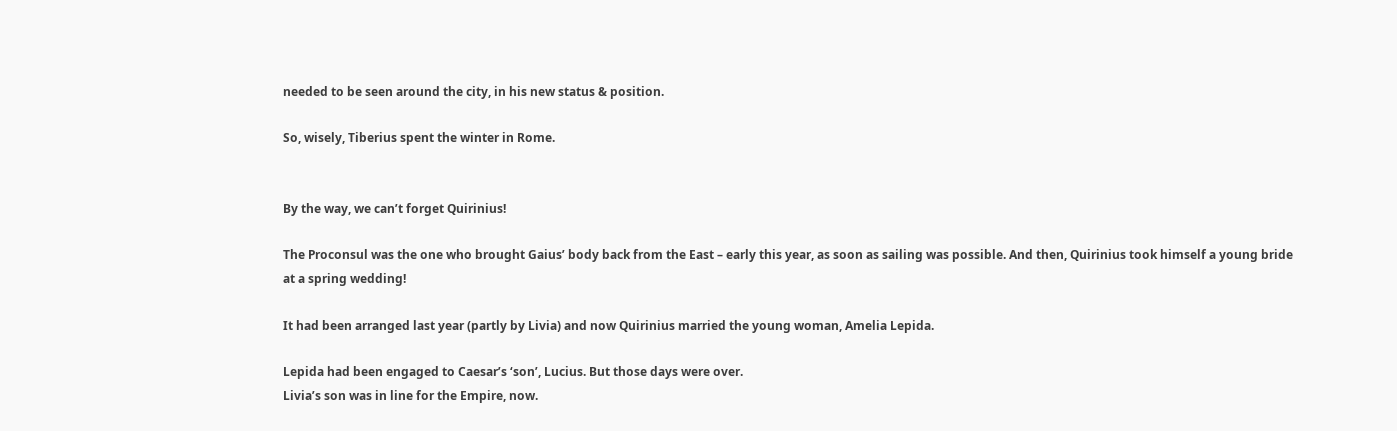needed to be seen around the city, in his new status & position.

So, wisely, Tiberius spent the winter in Rome.


By the way, we can’t forget Quirinius!

The Proconsul was the one who brought Gaius’ body back from the East – early this year, as soon as sailing was possible. And then, Quirinius took himself a young bride at a spring wedding!

It had been arranged last year (partly by Livia) and now Quirinius married the young woman, Amelia Lepida.

Lepida had been engaged to Caesar’s ‘son’, Lucius. But those days were over.
Livia’s son was in line for the Empire, now.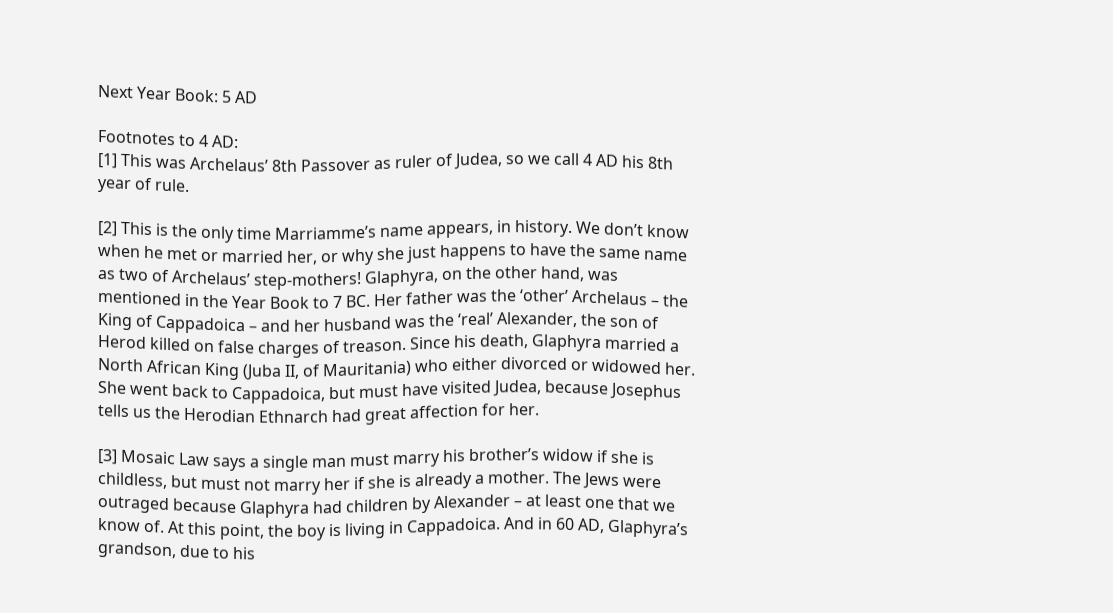Next Year Book: 5 AD

Footnotes to 4 AD:
[1] This was Archelaus’ 8th Passover as ruler of Judea, so we call 4 AD his 8th year of rule.

[2] This is the only time Marriamme’s name appears, in history. We don’t know when he met or married her, or why she just happens to have the same name as two of Archelaus’ step-mothers! Glaphyra, on the other hand, was mentioned in the Year Book to 7 BC. Her father was the ‘other’ Archelaus – the King of Cappadoica – and her husband was the ‘real’ Alexander, the son of Herod killed on false charges of treason. Since his death, Glaphyra married a North African King (Juba II, of Mauritania) who either divorced or widowed her. She went back to Cappadoica, but must have visited Judea, because Josephus tells us the Herodian Ethnarch had great affection for her.

[3] Mosaic Law says a single man must marry his brother’s widow if she is childless, but must not marry her if she is already a mother. The Jews were outraged because Glaphyra had children by Alexander – at least one that we know of. At this point, the boy is living in Cappadoica. And in 60 AD, Glaphyra’s grandson, due to his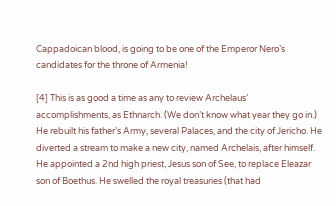Cappadoican blood, is going to be one of the Emperor Nero’s candidates for the throne of Armenia!

[4] This is as good a time as any to review Archelaus’ accomplishments, as Ethnarch. (We don’t know what year they go in.) He rebuilt his father’s Army, several Palaces, and the city of Jericho. He diverted a stream to make a new city, named Archelais, after himself. He appointed a 2nd high priest, Jesus son of See, to replace Eleazar son of Boethus. He swelled the royal treasuries (that had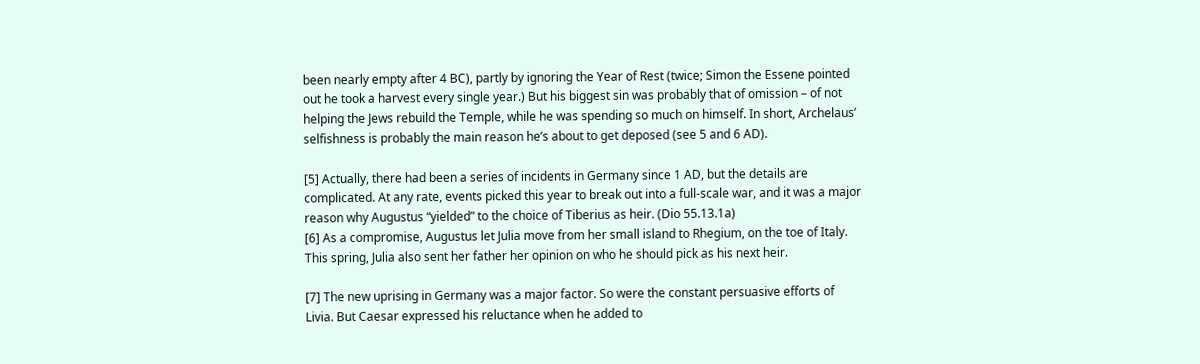been nearly empty after 4 BC), partly by ignoring the Year of Rest (twice; Simon the Essene pointed out he took a harvest every single year.) But his biggest sin was probably that of omission – of not helping the Jews rebuild the Temple, while he was spending so much on himself. In short, Archelaus’ selfishness is probably the main reason he’s about to get deposed (see 5 and 6 AD).

[5] Actually, there had been a series of incidents in Germany since 1 AD, but the details are complicated. At any rate, events picked this year to break out into a full-scale war, and it was a major reason why Augustus “yielded” to the choice of Tiberius as heir. (Dio 55.13.1a)
[6] As a compromise, Augustus let Julia move from her small island to Rhegium, on the toe of Italy. This spring, Julia also sent her father her opinion on who he should pick as his next heir.

[7] The new uprising in Germany was a major factor. So were the constant persuasive efforts of Livia. But Caesar expressed his reluctance when he added to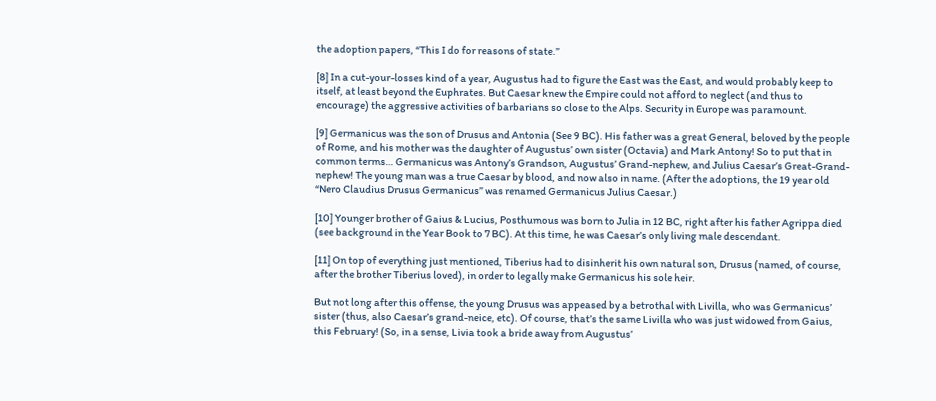the adoption papers, “This I do for reasons of state.”

[8] In a cut-your-losses kind of a year, Augustus had to figure the East was the East, and would probably keep to itself, at least beyond the Euphrates. But Caesar knew the Empire could not afford to neglect (and thus to encourage) the aggressive activities of barbarians so close to the Alps. Security in Europe was paramount.

[9] Germanicus was the son of Drusus and Antonia (See 9 BC). His father was a great General, beloved by the people of Rome, and his mother was the daughter of Augustus’ own sister (Octavia) and Mark Antony! So to put that in common terms… Germanicus was Antony’s Grandson, Augustus’ Grand-nephew, and Julius Caesar’s Great-Grand-nephew! The young man was a true Caesar by blood, and now also in name. (After the adoptions, the 19 year old “Nero Claudius Drusus Germanicus” was renamed Germanicus Julius Caesar.)

[10] Younger brother of Gaius & Lucius, Posthumous was born to Julia in 12 BC, right after his father Agrippa died (see background in the Year Book to 7 BC). At this time, he was Caesar’s only living male descendant.

[11] On top of everything just mentioned, Tiberius had to disinherit his own natural son, Drusus (named, of course, after the brother Tiberius loved), in order to legally make Germanicus his sole heir.

But not long after this offense, the young Drusus was appeased by a betrothal with Livilla, who was Germanicus’ sister (thus, also Caesar’s grand-neice, etc). Of course, that’s the same Livilla who was just widowed from Gaius, this February! (So, in a sense, Livia took a bride away from Augustus’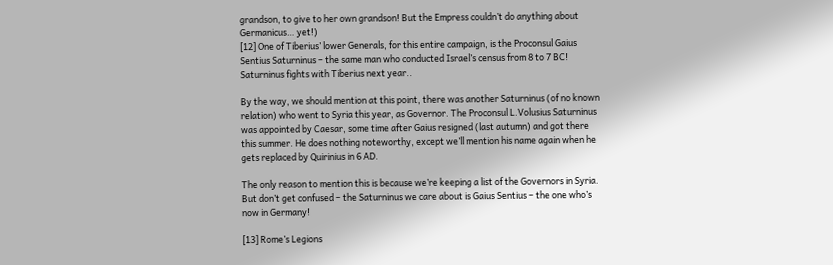grandson, to give to her own grandson! But the Empress couldn’t do anything about Germanicus… yet!)
[12] One of Tiberius’ lower Generals, for this entire campaign, is the Proconsul Gaius Sentius Saturninus – the same man who conducted Israel’s census from 8 to 7 BC! Saturninus fights with Tiberius next year..

By the way, we should mention at this point, there was another Saturninus (of no known relation) who went to Syria this year, as Governor. The Proconsul L.Volusius Saturninus was appointed by Caesar, some time after Gaius resigned (last autumn) and got there this summer. He does nothing noteworthy, except we’ll mention his name again when he gets replaced by Quirinius in 6 AD.

The only reason to mention this is because we’re keeping a list of the Governors in Syria. But don’t get confused – the Saturninus we care about is Gaius Sentius – the one who’s now in Germany!

[13] Rome’s Legions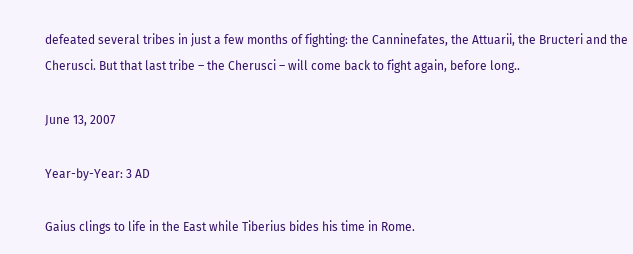defeated several tribes in just a few months of fighting: the Canninefates, the Attuarii, the Bructeri and the Cherusci. But that last tribe – the Cherusci – will come back to fight again, before long..

June 13, 2007

Year-by-Year: 3 AD

Gaius clings to life in the East while Tiberius bides his time in Rome.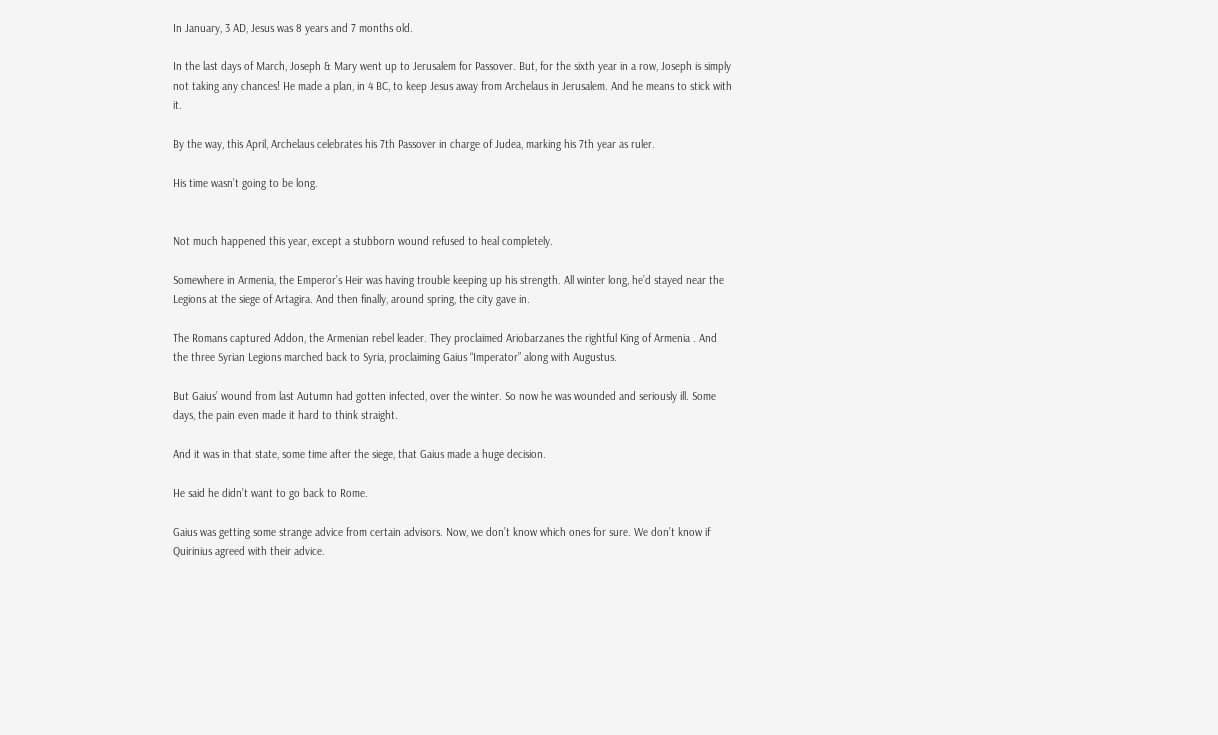In January, 3 AD, Jesus was 8 years and 7 months old.

In the last days of March, Joseph & Mary went up to Jerusalem for Passover. But, for the sixth year in a row, Joseph is simply not taking any chances! He made a plan, in 4 BC, to keep Jesus away from Archelaus in Jerusalem. And he means to stick with it.

By the way, this April, Archelaus celebrates his 7th Passover in charge of Judea, marking his 7th year as ruler.

His time wasn’t going to be long.


Not much happened this year, except a stubborn wound refused to heal completely.

Somewhere in Armenia, the Emperor’s Heir was having trouble keeping up his strength. All winter long, he’d stayed near the Legions at the siege of Artagira. And then finally, around spring, the city gave in.

The Romans captured Addon, the Armenian rebel leader. They proclaimed Ariobarzanes the rightful King of Armenia . And the three Syrian Legions marched back to Syria, proclaiming Gaius “Imperator” along with Augustus.

But Gaius’ wound from last Autumn had gotten infected, over the winter. So now he was wounded and seriously ill. Some days, the pain even made it hard to think straight.

And it was in that state, some time after the siege, that Gaius made a huge decision.

He said he didn’t want to go back to Rome.

Gaius was getting some strange advice from certain advisors. Now, we don’t know which ones for sure. We don’t know if Quirinius agreed with their advice.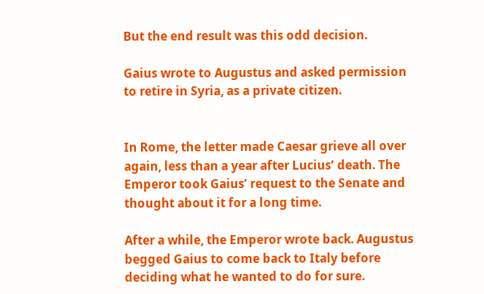But the end result was this odd decision.

Gaius wrote to Augustus and asked permission to retire in Syria, as a private citizen.


In Rome, the letter made Caesar grieve all over again, less than a year after Lucius’ death. The Emperor took Gaius’ request to the Senate and thought about it for a long time.

After a while, the Emperor wrote back. Augustus begged Gaius to come back to Italy before deciding what he wanted to do for sure.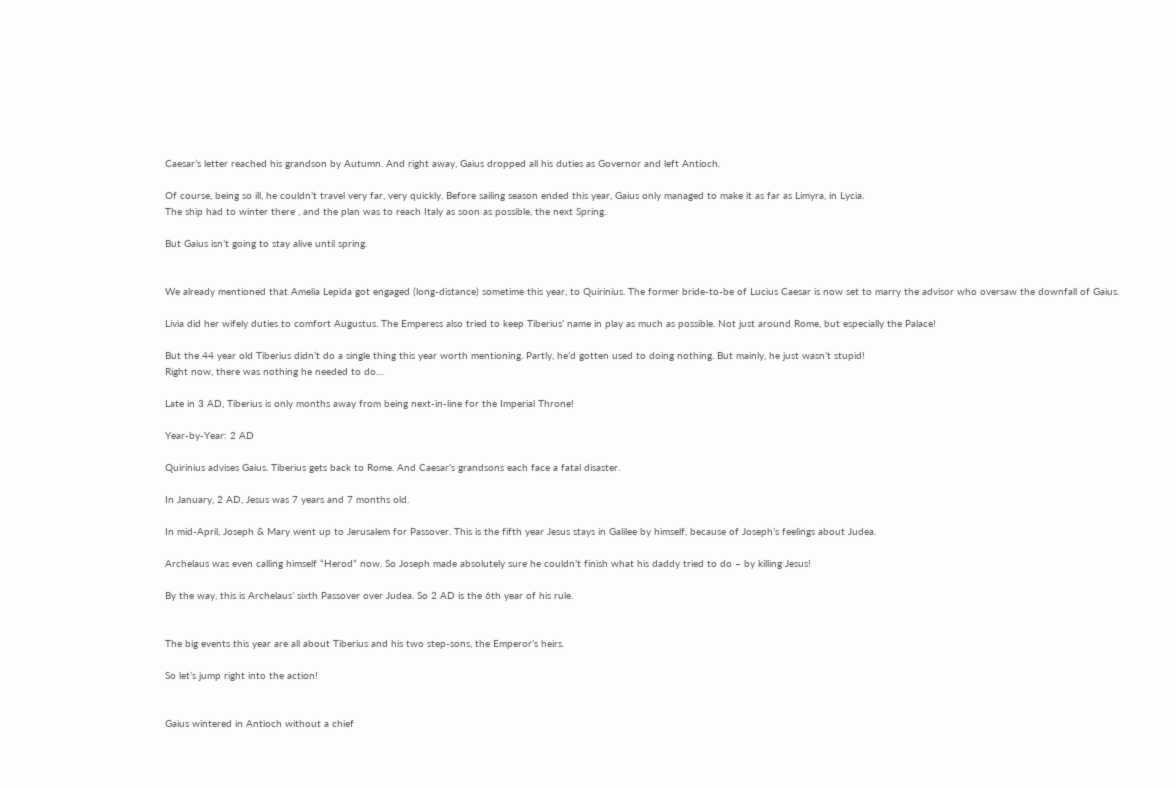Caesar’s letter reached his grandson by Autumn. And right away, Gaius dropped all his duties as Governor and left Antioch.

Of course, being so ill, he couldn’t travel very far, very quickly. Before sailing season ended this year, Gaius only managed to make it as far as Limyra, in Lycia.
The ship had to winter there , and the plan was to reach Italy as soon as possible, the next Spring.

But Gaius isn’t going to stay alive until spring.


We already mentioned that Amelia Lepida got engaged (long-distance) sometime this year, to Quirinius. The former bride-to-be of Lucius Caesar is now set to marry the advisor who oversaw the downfall of Gaius.

Livia did her wifely duties to comfort Augustus. The Emperess also tried to keep Tiberius’ name in play as much as possible. Not just around Rome, but especially the Palace!

But the 44 year old Tiberius didn’t do a single thing this year worth mentioning. Partly, he’d gotten used to doing nothing. But mainly, he just wasn’t stupid!
Right now, there was nothing he needed to do…

Late in 3 AD, Tiberius is only months away from being next-in-line for the Imperial Throne!

Year-by-Year: 2 AD

Quirinius advises Gaius. Tiberius gets back to Rome. And Caesar’s grandsons each face a fatal disaster.

In January, 2 AD, Jesus was 7 years and 7 months old.

In mid-April, Joseph & Mary went up to Jerusalem for Passover. This is the fifth year Jesus stays in Galilee by himself, because of Joseph’s feelings about Judea.

Archelaus was even calling himself “Herod” now. So Joseph made absolutely sure he couldn’t finish what his daddy tried to do – by killing Jesus!

By the way, this is Archelaus’ sixth Passover over Judea. So 2 AD is the 6th year of his rule.


The big events this year are all about Tiberius and his two step-sons, the Emperor’s heirs.

So let’s jump right into the action!


Gaius wintered in Antioch without a chief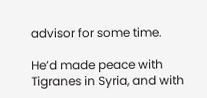advisor for some time.

He’d made peace with Tigranes in Syria, and with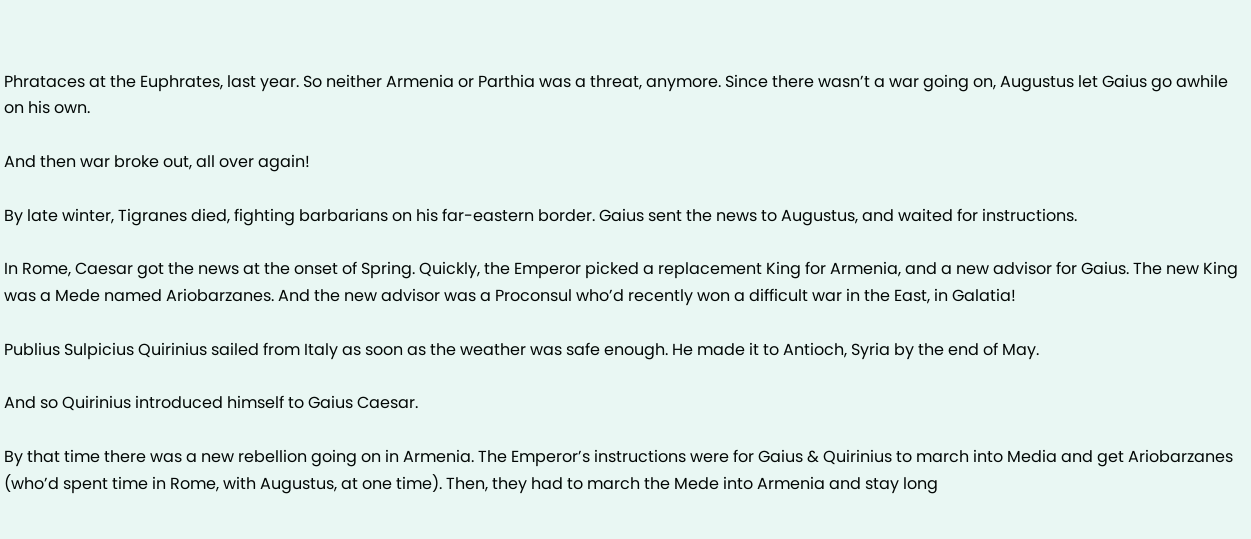Phrataces at the Euphrates, last year. So neither Armenia or Parthia was a threat, anymore. Since there wasn’t a war going on, Augustus let Gaius go awhile on his own.

And then war broke out, all over again!

By late winter, Tigranes died, fighting barbarians on his far-eastern border. Gaius sent the news to Augustus, and waited for instructions.

In Rome, Caesar got the news at the onset of Spring. Quickly, the Emperor picked a replacement King for Armenia, and a new advisor for Gaius. The new King was a Mede named Ariobarzanes. And the new advisor was a Proconsul who’d recently won a difficult war in the East, in Galatia!

Publius Sulpicius Quirinius sailed from Italy as soon as the weather was safe enough. He made it to Antioch, Syria by the end of May.

And so Quirinius introduced himself to Gaius Caesar.

By that time there was a new rebellion going on in Armenia. The Emperor’s instructions were for Gaius & Quirinius to march into Media and get Ariobarzanes (who’d spent time in Rome, with Augustus, at one time). Then, they had to march the Mede into Armenia and stay long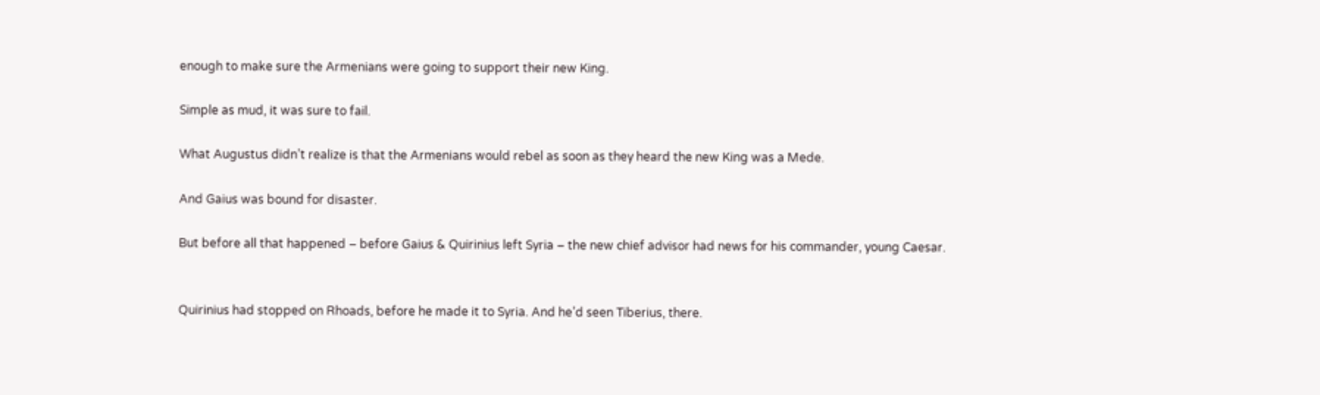enough to make sure the Armenians were going to support their new King.

Simple as mud, it was sure to fail.

What Augustus didn’t realize is that the Armenians would rebel as soon as they heard the new King was a Mede.

And Gaius was bound for disaster.

But before all that happened – before Gaius & Quirinius left Syria – the new chief advisor had news for his commander, young Caesar.


Quirinius had stopped on Rhoads, before he made it to Syria. And he’d seen Tiberius, there.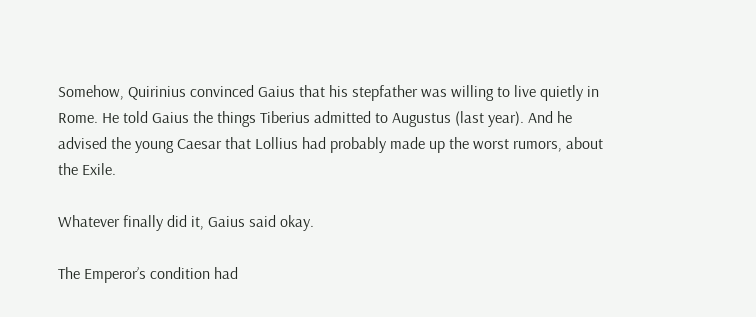Somehow, Quirinius convinced Gaius that his stepfather was willing to live quietly in Rome. He told Gaius the things Tiberius admitted to Augustus (last year). And he advised the young Caesar that Lollius had probably made up the worst rumors, about the Exile.

Whatever finally did it, Gaius said okay.

The Emperor’s condition had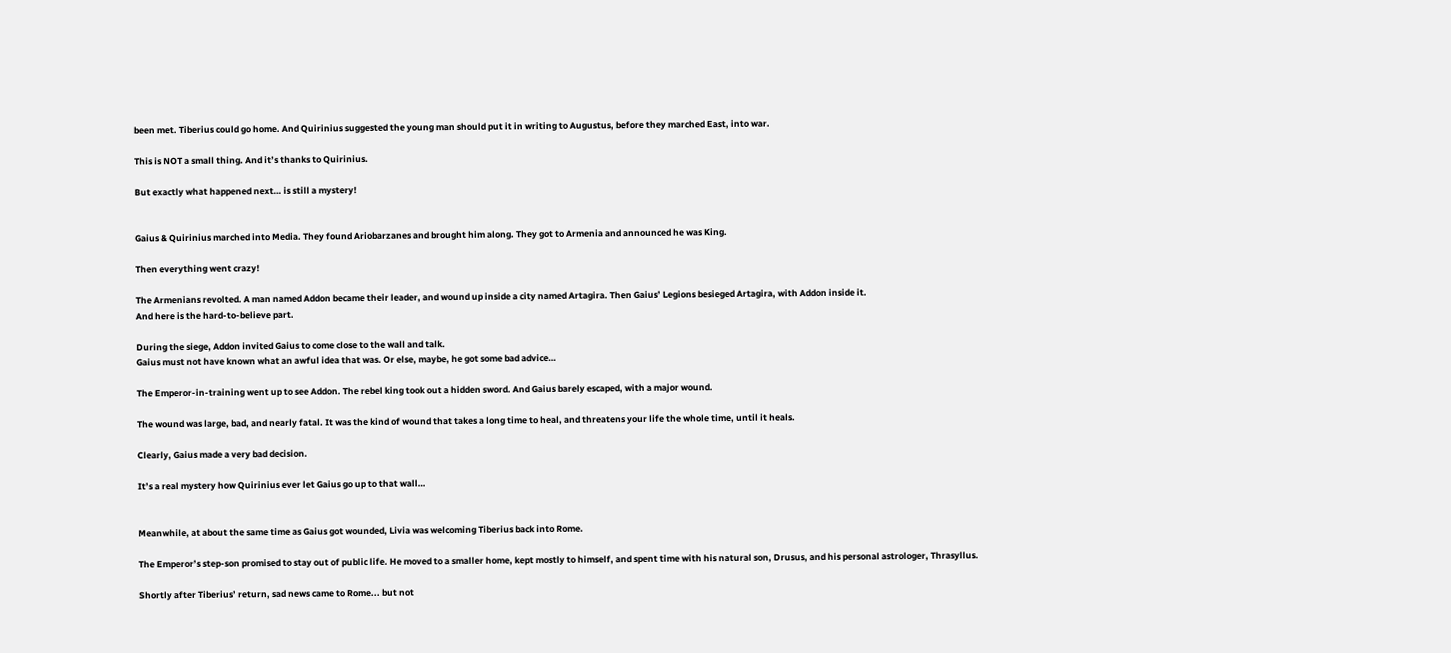been met. Tiberius could go home. And Quirinius suggested the young man should put it in writing to Augustus, before they marched East, into war.

This is NOT a small thing. And it’s thanks to Quirinius.

But exactly what happened next… is still a mystery!


Gaius & Quirinius marched into Media. They found Ariobarzanes and brought him along. They got to Armenia and announced he was King.

Then everything went crazy!

The Armenians revolted. A man named Addon became their leader, and wound up inside a city named Artagira. Then Gaius’ Legions besieged Artagira, with Addon inside it.
And here is the hard-to-believe part.

During the siege, Addon invited Gaius to come close to the wall and talk.
Gaius must not have known what an awful idea that was. Or else, maybe, he got some bad advice…

The Emperor-in-training went up to see Addon. The rebel king took out a hidden sword. And Gaius barely escaped, with a major wound.

The wound was large, bad, and nearly fatal. It was the kind of wound that takes a long time to heal, and threatens your life the whole time, until it heals.

Clearly, Gaius made a very bad decision.

It’s a real mystery how Quirinius ever let Gaius go up to that wall…


Meanwhile, at about the same time as Gaius got wounded, Livia was welcoming Tiberius back into Rome.

The Emperor’s step-son promised to stay out of public life. He moved to a smaller home, kept mostly to himself, and spent time with his natural son, Drusus, and his personal astrologer, Thrasyllus.

Shortly after Tiberius’ return, sad news came to Rome... but not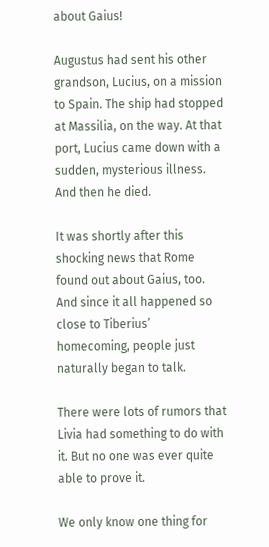about Gaius!

Augustus had sent his other grandson, Lucius, on a mission to Spain. The ship had stopped at Massilia, on the way. At that port, Lucius came down with a sudden, mysterious illness. And then he died.

It was shortly after this shocking news that Rome found out about Gaius, too. And since it all happened so close to Tiberius’ homecoming, people just naturally began to talk.

There were lots of rumors that Livia had something to do with it. But no one was ever quite able to prove it.

We only know one thing for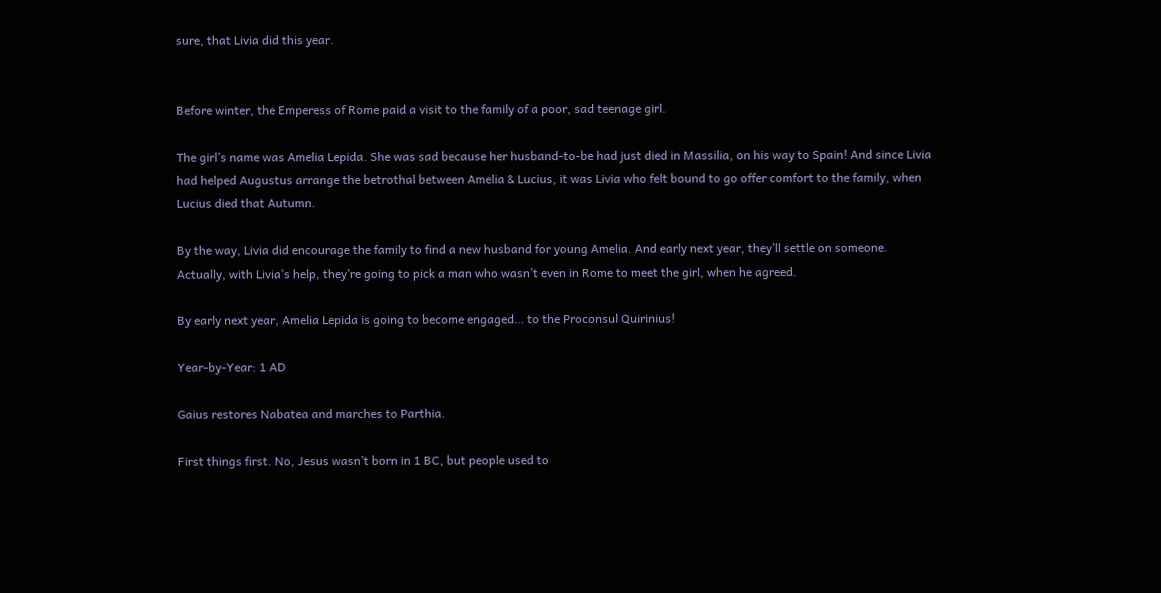sure, that Livia did this year.


Before winter, the Emperess of Rome paid a visit to the family of a poor, sad teenage girl.

The girl’s name was Amelia Lepida. She was sad because her husband-to-be had just died in Massilia, on his way to Spain! And since Livia had helped Augustus arrange the betrothal between Amelia & Lucius, it was Livia who felt bound to go offer comfort to the family, when Lucius died that Autumn.

By the way, Livia did encourage the family to find a new husband for young Amelia. And early next year, they’ll settle on someone. Actually, with Livia’s help, they’re going to pick a man who wasn’t even in Rome to meet the girl, when he agreed.

By early next year, Amelia Lepida is going to become engaged… to the Proconsul Quirinius!

Year-by-Year: 1 AD

Gaius restores Nabatea and marches to Parthia.

First things first. No, Jesus wasn’t born in 1 BC, but people used to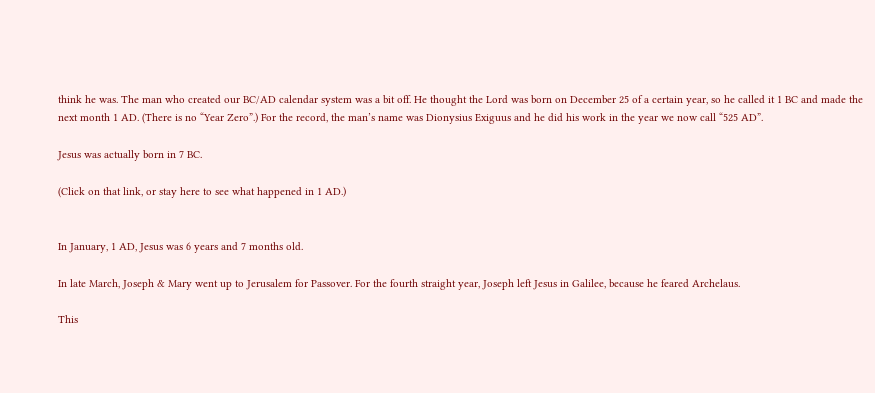think he was. The man who created our BC/AD calendar system was a bit off. He thought the Lord was born on December 25 of a certain year, so he called it 1 BC and made the next month 1 AD. (There is no “Year Zero”.) For the record, the man’s name was Dionysius Exiguus and he did his work in the year we now call “525 AD”.

Jesus was actually born in 7 BC.

(Click on that link, or stay here to see what happened in 1 AD.)


In January, 1 AD, Jesus was 6 years and 7 months old.

In late March, Joseph & Mary went up to Jerusalem for Passover. For the fourth straight year, Joseph left Jesus in Galilee, because he feared Archelaus.

This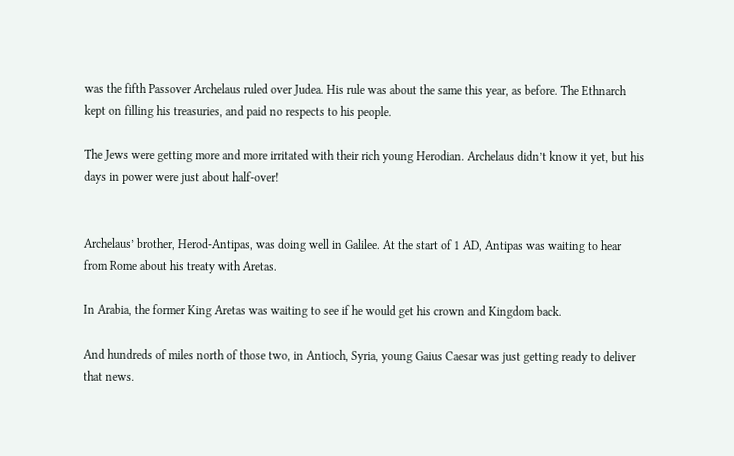was the fifth Passover Archelaus ruled over Judea. His rule was about the same this year, as before. The Ethnarch kept on filling his treasuries, and paid no respects to his people.

The Jews were getting more and more irritated with their rich young Herodian. Archelaus didn’t know it yet, but his days in power were just about half-over!


Archelaus’ brother, Herod-Antipas, was doing well in Galilee. At the start of 1 AD, Antipas was waiting to hear from Rome about his treaty with Aretas.

In Arabia, the former King Aretas was waiting to see if he would get his crown and Kingdom back.

And hundreds of miles north of those two, in Antioch, Syria, young Gaius Caesar was just getting ready to deliver that news.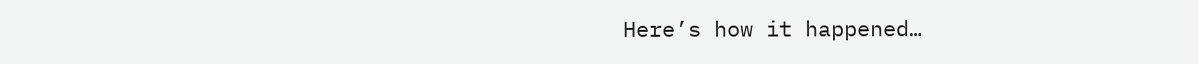Here’s how it happened…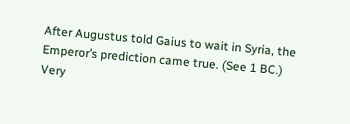After Augustus told Gaius to wait in Syria, the Emperor’s prediction came true. (See 1 BC.)
Very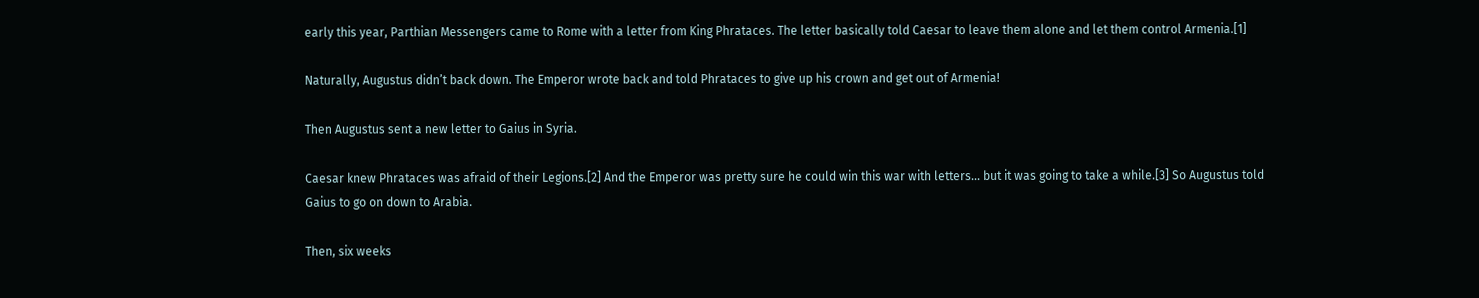early this year, Parthian Messengers came to Rome with a letter from King Phrataces. The letter basically told Caesar to leave them alone and let them control Armenia.[1]

Naturally, Augustus didn’t back down. The Emperor wrote back and told Phrataces to give up his crown and get out of Armenia!

Then Augustus sent a new letter to Gaius in Syria.

Caesar knew Phrataces was afraid of their Legions.[2] And the Emperor was pretty sure he could win this war with letters... but it was going to take a while.[3] So Augustus told Gaius to go on down to Arabia.

Then, six weeks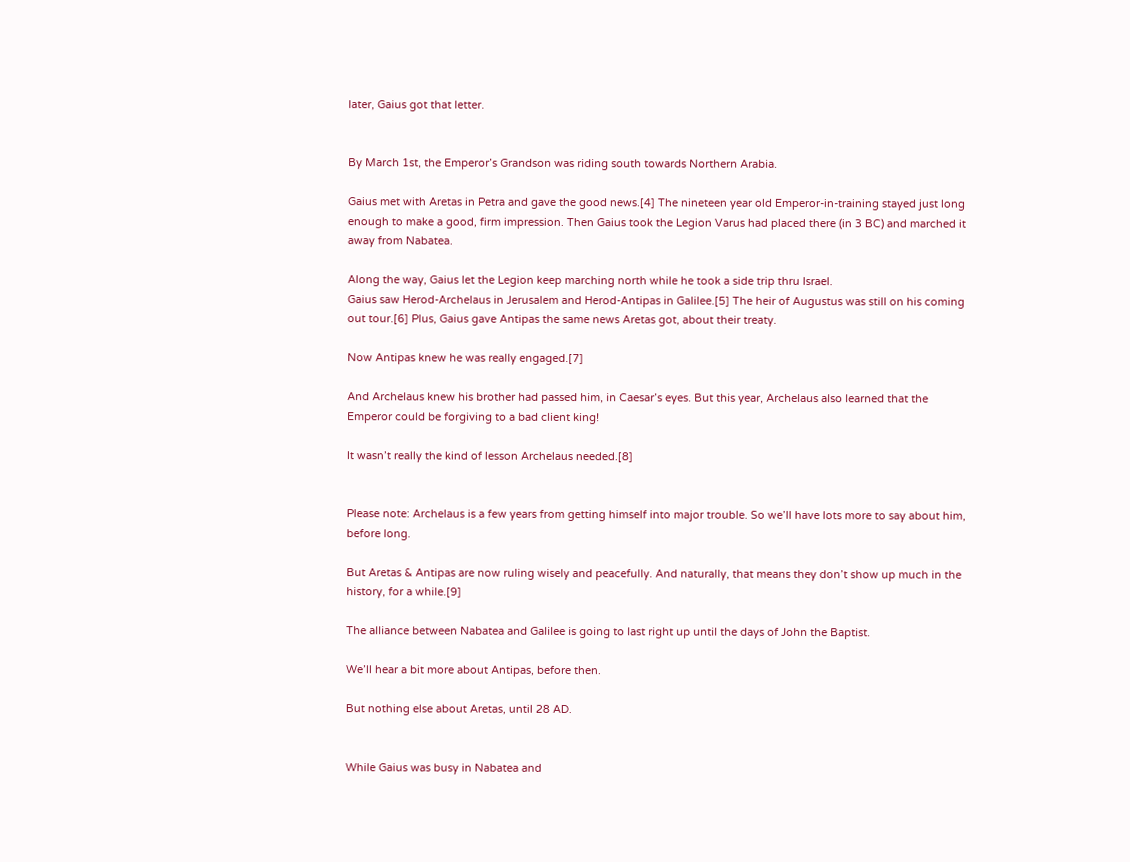later, Gaius got that letter.


By March 1st, the Emperor’s Grandson was riding south towards Northern Arabia.

Gaius met with Aretas in Petra and gave the good news.[4] The nineteen year old Emperor-in-training stayed just long enough to make a good, firm impression. Then Gaius took the Legion Varus had placed there (in 3 BC) and marched it away from Nabatea.

Along the way, Gaius let the Legion keep marching north while he took a side trip thru Israel.
Gaius saw Herod-Archelaus in Jerusalem and Herod-Antipas in Galilee.[5] The heir of Augustus was still on his coming out tour.[6] Plus, Gaius gave Antipas the same news Aretas got, about their treaty.

Now Antipas knew he was really engaged.[7]

And Archelaus knew his brother had passed him, in Caesar’s eyes. But this year, Archelaus also learned that the Emperor could be forgiving to a bad client king!

It wasn’t really the kind of lesson Archelaus needed.[8]


Please note: Archelaus is a few years from getting himself into major trouble. So we’ll have lots more to say about him, before long.

But Aretas & Antipas are now ruling wisely and peacefully. And naturally, that means they don’t show up much in the history, for a while.[9]

The alliance between Nabatea and Galilee is going to last right up until the days of John the Baptist.

We’ll hear a bit more about Antipas, before then.

But nothing else about Aretas, until 28 AD.


While Gaius was busy in Nabatea and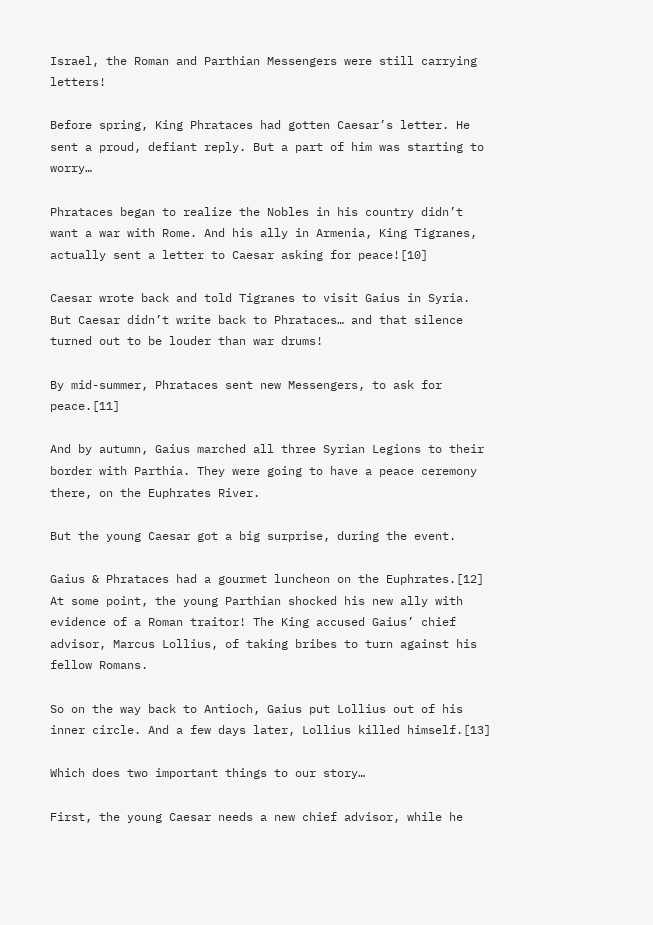Israel, the Roman and Parthian Messengers were still carrying letters!

Before spring, King Phrataces had gotten Caesar’s letter. He sent a proud, defiant reply. But a part of him was starting to worry…

Phrataces began to realize the Nobles in his country didn’t want a war with Rome. And his ally in Armenia, King Tigranes, actually sent a letter to Caesar asking for peace![10]

Caesar wrote back and told Tigranes to visit Gaius in Syria. But Caesar didn’t write back to Phrataces… and that silence turned out to be louder than war drums!

By mid-summer, Phrataces sent new Messengers, to ask for peace.[11]

And by autumn, Gaius marched all three Syrian Legions to their border with Parthia. They were going to have a peace ceremony there, on the Euphrates River.

But the young Caesar got a big surprise, during the event.

Gaius & Phrataces had a gourmet luncheon on the Euphrates.[12] At some point, the young Parthian shocked his new ally with evidence of a Roman traitor! The King accused Gaius’ chief advisor, Marcus Lollius, of taking bribes to turn against his fellow Romans.

So on the way back to Antioch, Gaius put Lollius out of his inner circle. And a few days later, Lollius killed himself.[13]

Which does two important things to our story…

First, the young Caesar needs a new chief advisor, while he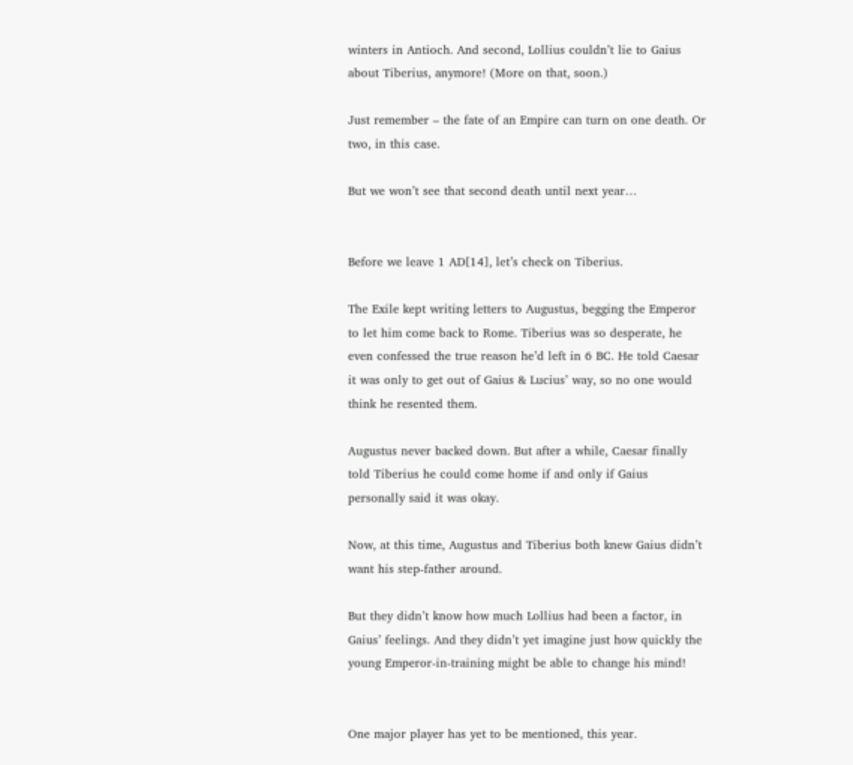winters in Antioch. And second, Lollius couldn’t lie to Gaius about Tiberius, anymore! (More on that, soon.)

Just remember – the fate of an Empire can turn on one death. Or two, in this case.

But we won’t see that second death until next year…


Before we leave 1 AD[14], let’s check on Tiberius.

The Exile kept writing letters to Augustus, begging the Emperor to let him come back to Rome. Tiberius was so desperate, he even confessed the true reason he’d left in 6 BC. He told Caesar it was only to get out of Gaius & Lucius’ way, so no one would think he resented them.

Augustus never backed down. But after a while, Caesar finally told Tiberius he could come home if and only if Gaius personally said it was okay.

Now, at this time, Augustus and Tiberius both knew Gaius didn’t want his step-father around.

But they didn’t know how much Lollius had been a factor, in Gaius’ feelings. And they didn’t yet imagine just how quickly the young Emperor-in-training might be able to change his mind!


One major player has yet to be mentioned, this year.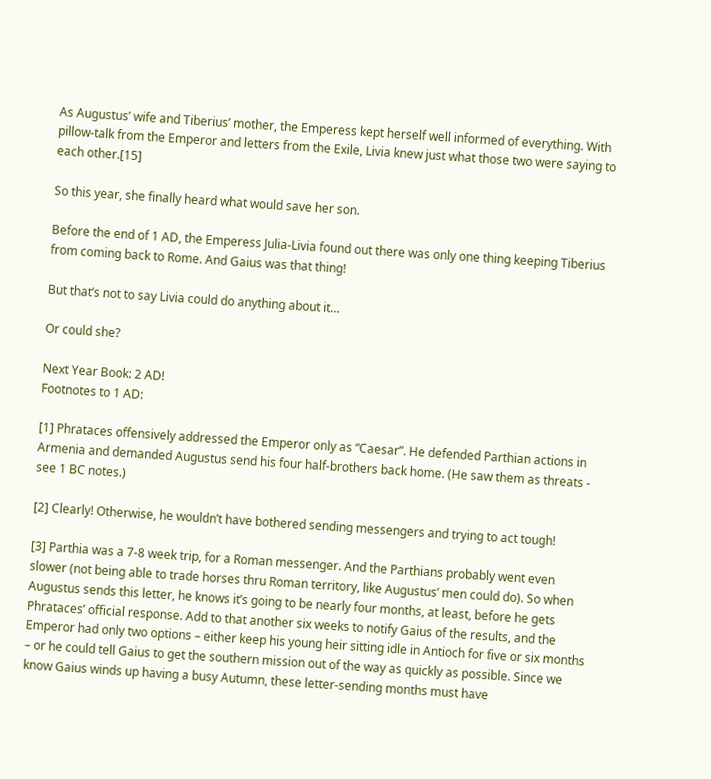As Augustus’ wife and Tiberius’ mother, the Emperess kept herself well informed of everything. With pillow-talk from the Emperor and letters from the Exile, Livia knew just what those two were saying to each other.[15]

So this year, she finally heard what would save her son.

Before the end of 1 AD, the Emperess Julia-Livia found out there was only one thing keeping Tiberius from coming back to Rome. And Gaius was that thing!

But that’s not to say Livia could do anything about it…

Or could she?

Next Year Book: 2 AD!
Footnotes to 1 AD:

[1] Phrataces offensively addressed the Emperor only as “Caesar”. He defended Parthian actions in Armenia and demanded Augustus send his four half-brothers back home. (He saw them as threats - see 1 BC notes.)

[2] Clearly! Otherwise, he wouldn’t have bothered sending messengers and trying to act tough!

[3] Parthia was a 7-8 week trip, for a Roman messenger. And the Parthians probably went even slower (not being able to trade horses thru Roman territory, like Augustus’ men could do). So when Augustus sends this letter, he knows it’s going to be nearly four months, at least, before he gets Phrataces’ official response. Add to that another six weeks to notify Gaius of the results, and the Emperor had only two options – either keep his young heir sitting idle in Antioch for five or six months – or he could tell Gaius to get the southern mission out of the way as quickly as possible. Since we know Gaius winds up having a busy Autumn, these letter-sending months must have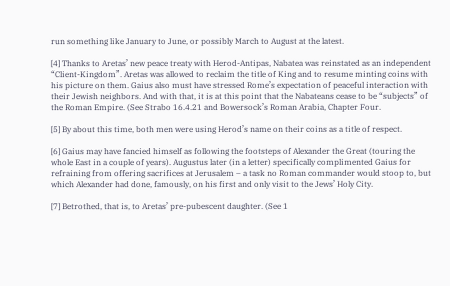run something like January to June, or possibly March to August at the latest.

[4] Thanks to Aretas’ new peace treaty with Herod-Antipas, Nabatea was reinstated as an independent “Client-Kingdom”. Aretas was allowed to reclaim the title of King and to resume minting coins with his picture on them. Gaius also must have stressed Rome’s expectation of peaceful interaction with their Jewish neighbors. And with that, it is at this point that the Nabateans cease to be “subjects” of the Roman Empire. (See Strabo 16.4.21 and Bowersock’s Roman Arabia, Chapter Four.

[5] By about this time, both men were using Herod’s name on their coins as a title of respect.

[6] Gaius may have fancied himself as following the footsteps of Alexander the Great (touring the whole East in a couple of years). Augustus later (in a letter) specifically complimented Gaius for refraining from offering sacrifices at Jerusalem – a task no Roman commander would stoop to, but which Alexander had done, famously, on his first and only visit to the Jews’ Holy City.

[7] Betrothed, that is, to Aretas’ pre-pubescent daughter. (See 1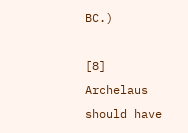BC.)

[8] Archelaus should have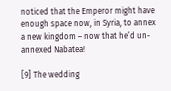noticed that the Emperor might have enough space now, in Syria, to annex a new kingdom – now that he’d un-annexed Nabatea!

[9] The wedding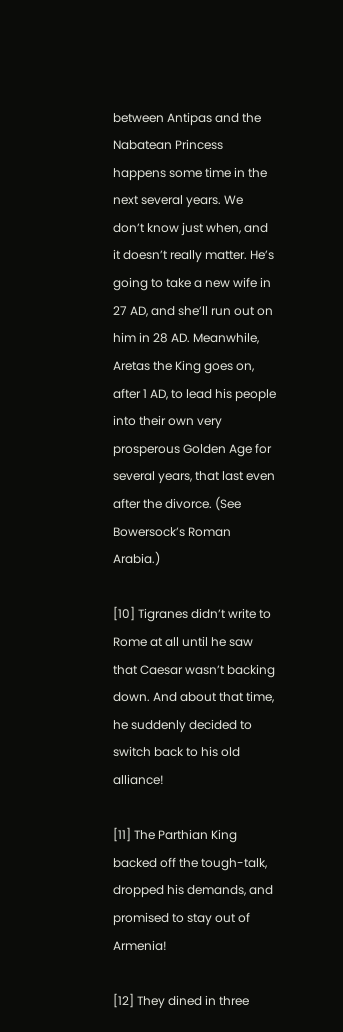between Antipas and the Nabatean Princess happens some time in the next several years. We don’t know just when, and it doesn’t really matter. He’s going to take a new wife in 27 AD, and she’ll run out on him in 28 AD. Meanwhile, Aretas the King goes on, after 1 AD, to lead his people into their own very prosperous Golden Age for several years, that last even after the divorce. (See Bowersock’s Roman Arabia.)

[10] Tigranes didn’t write to Rome at all until he saw that Caesar wasn’t backing down. And about that time, he suddenly decided to switch back to his old alliance!

[11] The Parthian King backed off the tough-talk, dropped his demands, and promised to stay out of Armenia!

[12] They dined in three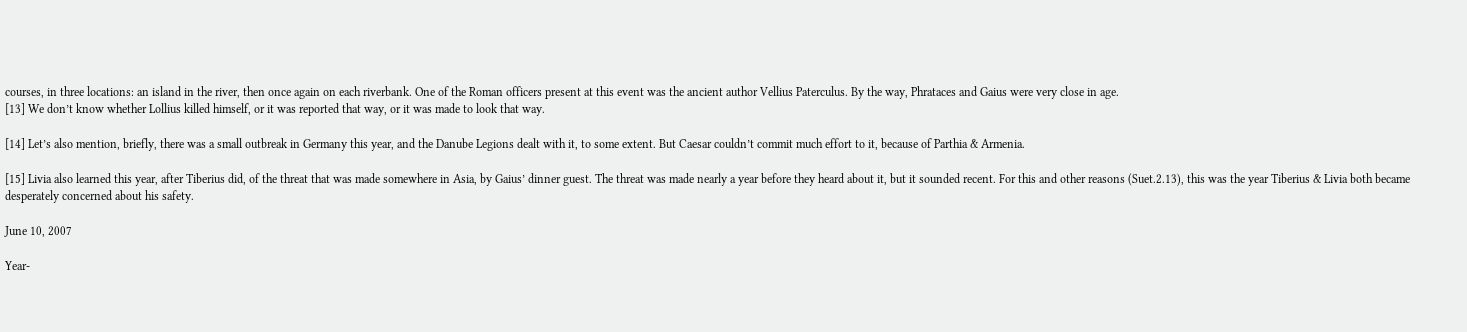courses, in three locations: an island in the river, then once again on each riverbank. One of the Roman officers present at this event was the ancient author Vellius Paterculus. By the way, Phrataces and Gaius were very close in age.
[13] We don’t know whether Lollius killed himself, or it was reported that way, or it was made to look that way.

[14] Let’s also mention, briefly, there was a small outbreak in Germany this year, and the Danube Legions dealt with it, to some extent. But Caesar couldn’t commit much effort to it, because of Parthia & Armenia.

[15] Livia also learned this year, after Tiberius did, of the threat that was made somewhere in Asia, by Gaius’ dinner guest. The threat was made nearly a year before they heard about it, but it sounded recent. For this and other reasons (Suet.2.13), this was the year Tiberius & Livia both became desperately concerned about his safety.

June 10, 2007

Year-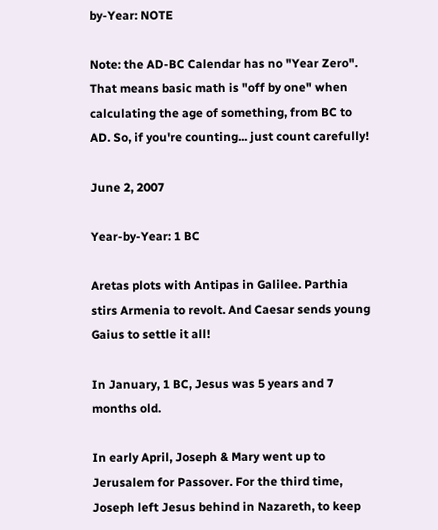by-Year: NOTE

Note: the AD-BC Calendar has no "Year Zero". That means basic math is "off by one" when calculating the age of something, from BC to AD. So, if you're counting... just count carefully!

June 2, 2007

Year-by-Year: 1 BC

Aretas plots with Antipas in Galilee. Parthia stirs Armenia to revolt. And Caesar sends young Gaius to settle it all!

In January, 1 BC, Jesus was 5 years and 7 months old.

In early April, Joseph & Mary went up to Jerusalem for Passover. For the third time, Joseph left Jesus behind in Nazareth, to keep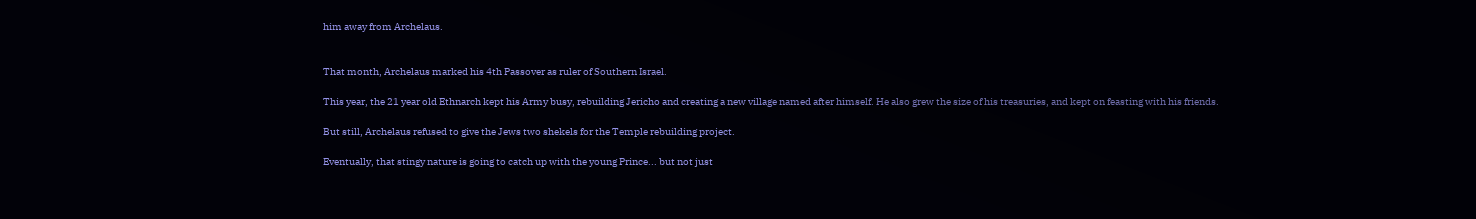him away from Archelaus.


That month, Archelaus marked his 4th Passover as ruler of Southern Israel.

This year, the 21 year old Ethnarch kept his Army busy, rebuilding Jericho and creating a new village named after himself. He also grew the size of his treasuries, and kept on feasting with his friends.

But still, Archelaus refused to give the Jews two shekels for the Temple rebuilding project.

Eventually, that stingy nature is going to catch up with the young Prince... but not just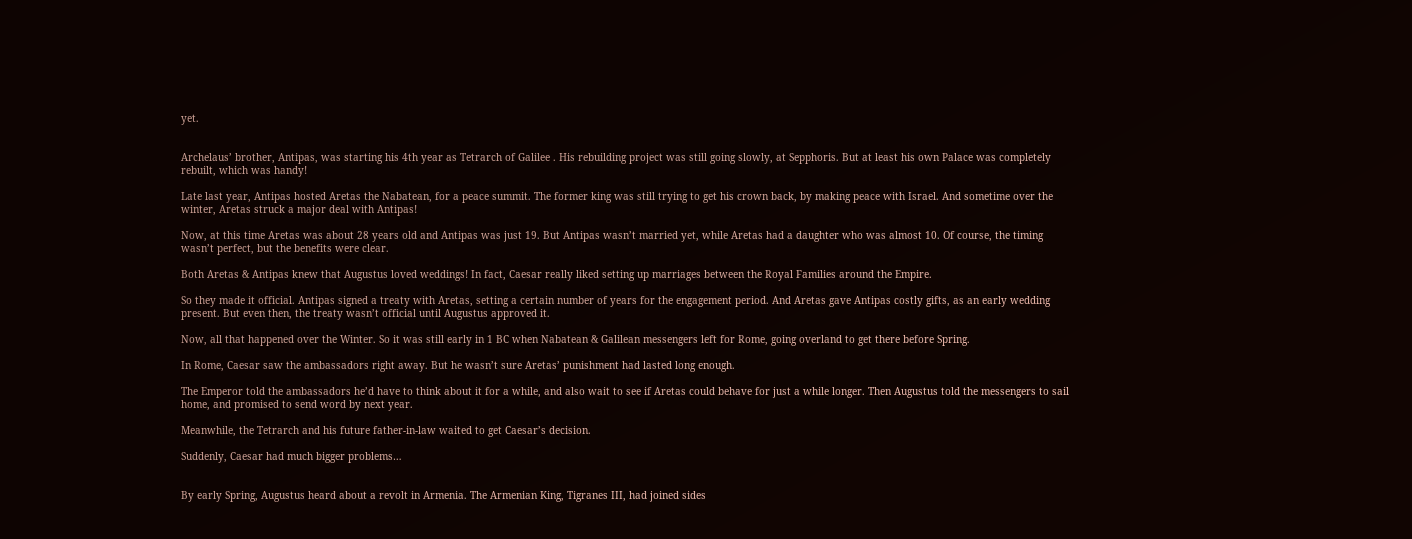yet.


Archelaus’ brother, Antipas, was starting his 4th year as Tetrarch of Galilee . His rebuilding project was still going slowly, at Sepphoris. But at least his own Palace was completely rebuilt, which was handy!

Late last year, Antipas hosted Aretas the Nabatean, for a peace summit. The former king was still trying to get his crown back, by making peace with Israel. And sometime over the winter, Aretas struck a major deal with Antipas!

Now, at this time Aretas was about 28 years old and Antipas was just 19. But Antipas wasn’t married yet, while Aretas had a daughter who was almost 10. Of course, the timing wasn’t perfect, but the benefits were clear.

Both Aretas & Antipas knew that Augustus loved weddings! In fact, Caesar really liked setting up marriages between the Royal Families around the Empire.

So they made it official. Antipas signed a treaty with Aretas, setting a certain number of years for the engagement period. And Aretas gave Antipas costly gifts, as an early wedding present. But even then, the treaty wasn’t official until Augustus approved it.

Now, all that happened over the Winter. So it was still early in 1 BC when Nabatean & Galilean messengers left for Rome, going overland to get there before Spring.

In Rome, Caesar saw the ambassadors right away. But he wasn’t sure Aretas’ punishment had lasted long enough.

The Emperor told the ambassadors he’d have to think about it for a while, and also wait to see if Aretas could behave for just a while longer. Then Augustus told the messengers to sail home, and promised to send word by next year.

Meanwhile, the Tetrarch and his future father-in-law waited to get Caesar’s decision.

Suddenly, Caesar had much bigger problems…


By early Spring, Augustus heard about a revolt in Armenia. The Armenian King, Tigranes III, had joined sides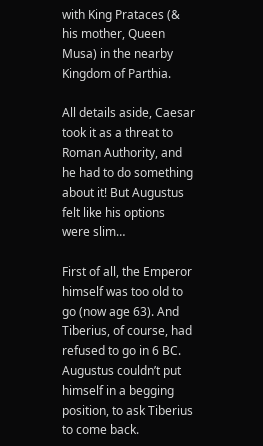with King Prataces (& his mother, Queen Musa) in the nearby Kingdom of Parthia.

All details aside, Caesar took it as a threat to Roman Authority, and he had to do something about it! But Augustus felt like his options were slim…

First of all, the Emperor himself was too old to go (now age 63). And Tiberius, of course, had refused to go in 6 BC. Augustus couldn’t put himself in a begging position, to ask Tiberius to come back.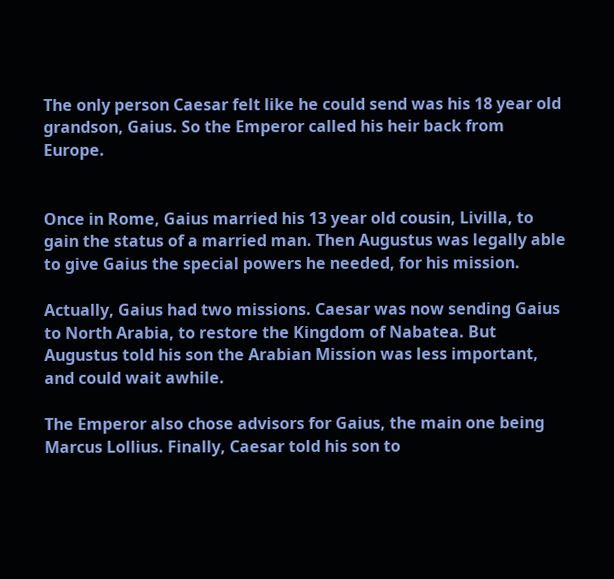The only person Caesar felt like he could send was his 18 year old grandson, Gaius. So the Emperor called his heir back from Europe.


Once in Rome, Gaius married his 13 year old cousin, Livilla, to gain the status of a married man. Then Augustus was legally able to give Gaius the special powers he needed, for his mission.

Actually, Gaius had two missions. Caesar was now sending Gaius to North Arabia, to restore the Kingdom of Nabatea. But Augustus told his son the Arabian Mission was less important, and could wait awhile.

The Emperor also chose advisors for Gaius, the main one being Marcus Lollius. Finally, Caesar told his son to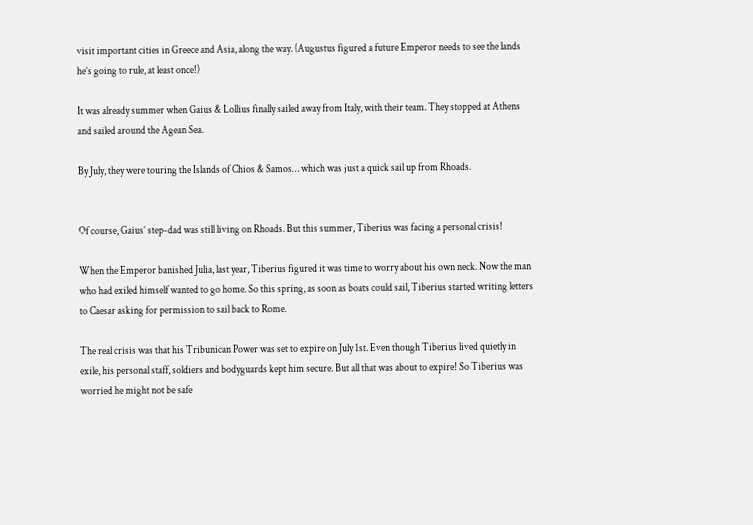visit important cities in Greece and Asia, along the way. (Augustus figured a future Emperor needs to see the lands he’s going to rule, at least once!)

It was already summer when Gaius & Lollius finally sailed away from Italy, with their team. They stopped at Athens and sailed around the Agean Sea.

By July, they were touring the Islands of Chios & Samos… which was just a quick sail up from Rhoads.


Of course, Gaius’ step-dad was still living on Rhoads. But this summer, Tiberius was facing a personal crisis!

When the Emperor banished Julia, last year, Tiberius figured it was time to worry about his own neck. Now the man who had exiled himself wanted to go home. So this spring, as soon as boats could sail, Tiberius started writing letters to Caesar asking for permission to sail back to Rome.

The real crisis was that his Tribunican Power was set to expire on July 1st. Even though Tiberius lived quietly in exile, his personal staff, soldiers and bodyguards kept him secure. But all that was about to expire! So Tiberius was worried he might not be safe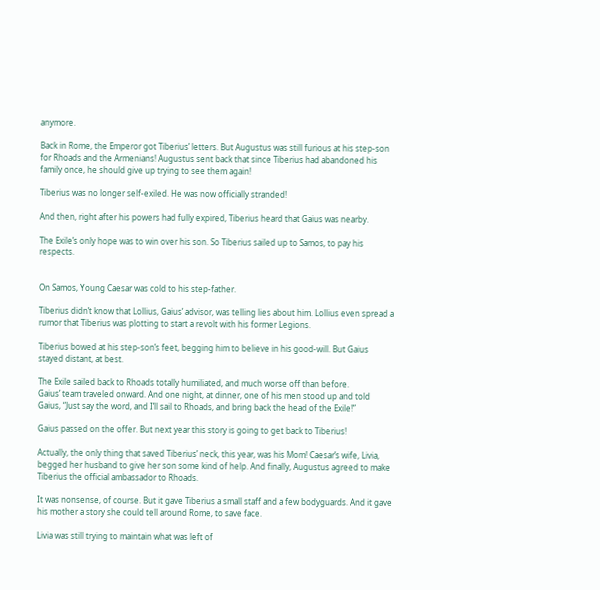anymore.

Back in Rome, the Emperor got Tiberius’ letters. But Augustus was still furious at his step-son for Rhoads and the Armenians! Augustus sent back that since Tiberius had abandoned his family once, he should give up trying to see them again!

Tiberius was no longer self-exiled. He was now officially stranded!

And then, right after his powers had fully expired, Tiberius heard that Gaius was nearby.

The Exile’s only hope was to win over his son. So Tiberius sailed up to Samos, to pay his respects.


On Samos, Young Caesar was cold to his step-father.

Tiberius didn’t know that Lollius, Gaius’ advisor, was telling lies about him. Lollius even spread a rumor that Tiberius was plotting to start a revolt with his former Legions.

Tiberius bowed at his step-son’s feet, begging him to believe in his good-will. But Gaius stayed distant, at best.

The Exile sailed back to Rhoads totally humiliated, and much worse off than before.
Gaius’ team traveled onward. And one night, at dinner, one of his men stood up and told Gaius, “Just say the word, and I’ll sail to Rhoads, and bring back the head of the Exile!”

Gaius passed on the offer. But next year this story is going to get back to Tiberius!

Actually, the only thing that saved Tiberius’ neck, this year, was his Mom! Caesar’s wife, Livia, begged her husband to give her son some kind of help. And finally, Augustus agreed to make Tiberius the official ambassador to Rhoads.

It was nonsense, of course. But it gave Tiberius a small staff and a few bodyguards. And it gave his mother a story she could tell around Rome, to save face.

Livia was still trying to maintain what was left of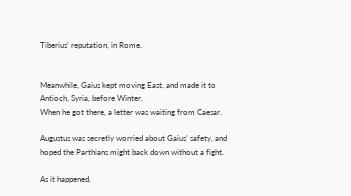Tiberius’ reputation, in Rome.


Meanwhile, Gaius kept moving East, and made it to Antioch, Syria, before Winter.
When he got there, a letter was waiting from Caesar.

Augustus was secretly worried about Gaius’ safety, and hoped the Parthians might back down without a fight.

As it happened,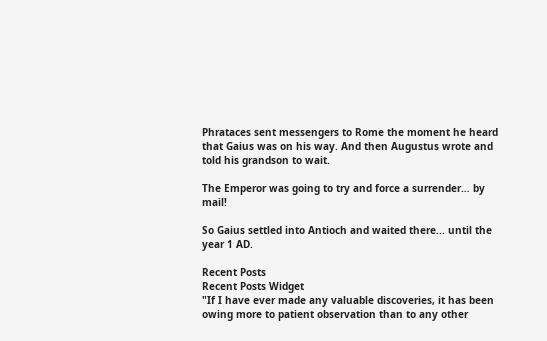Phrataces sent messengers to Rome the moment he heard that Gaius was on his way. And then Augustus wrote and told his grandson to wait.

The Emperor was going to try and force a surrender… by mail!

So Gaius settled into Antioch and waited there... until the year 1 AD.

Recent Posts
Recent Posts Widget
"If I have ever made any valuable discoveries, it has been owing more to patient observation than to any other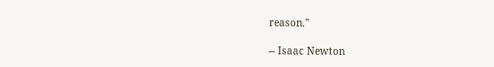reason."

-- Isaac Newton